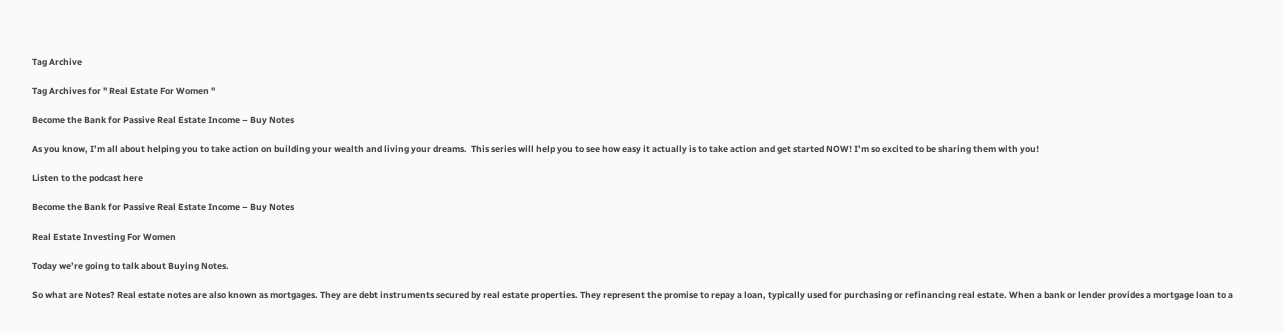Tag Archive

Tag Archives for " Real Estate For Women "

Become the Bank for Passive Real Estate Income – Buy Notes

As you know, I’m all about helping you to take action on building your wealth and living your dreams.  This series will help you to see how easy it actually is to take action and get started NOW! I’m so excited to be sharing them with you!

Listen to the podcast here

Become the Bank for Passive Real Estate Income – Buy Notes

Real Estate Investing For Women

Today we’re going to talk about Buying Notes.

So what are Notes? Real estate notes are also known as mortgages. They are debt instruments secured by real estate properties. They represent the promise to repay a loan, typically used for purchasing or refinancing real estate. When a bank or lender provides a mortgage loan to a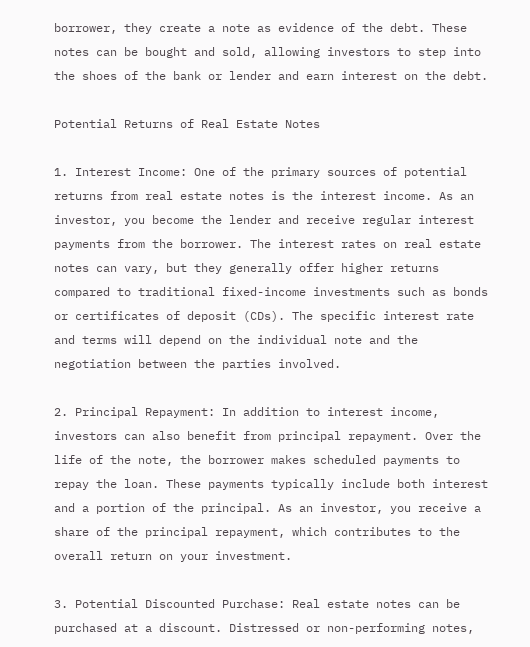borrower, they create a note as evidence of the debt. These notes can be bought and sold, allowing investors to step into the shoes of the bank or lender and earn interest on the debt.

Potential Returns of Real Estate Notes

1. Interest Income: One of the primary sources of potential returns from real estate notes is the interest income. As an investor, you become the lender and receive regular interest payments from the borrower. The interest rates on real estate notes can vary, but they generally offer higher returns compared to traditional fixed-income investments such as bonds or certificates of deposit (CDs). The specific interest rate and terms will depend on the individual note and the negotiation between the parties involved.

2. Principal Repayment: In addition to interest income, investors can also benefit from principal repayment. Over the life of the note, the borrower makes scheduled payments to repay the loan. These payments typically include both interest and a portion of the principal. As an investor, you receive a share of the principal repayment, which contributes to the overall return on your investment.

3. Potential Discounted Purchase: Real estate notes can be purchased at a discount. Distressed or non-performing notes,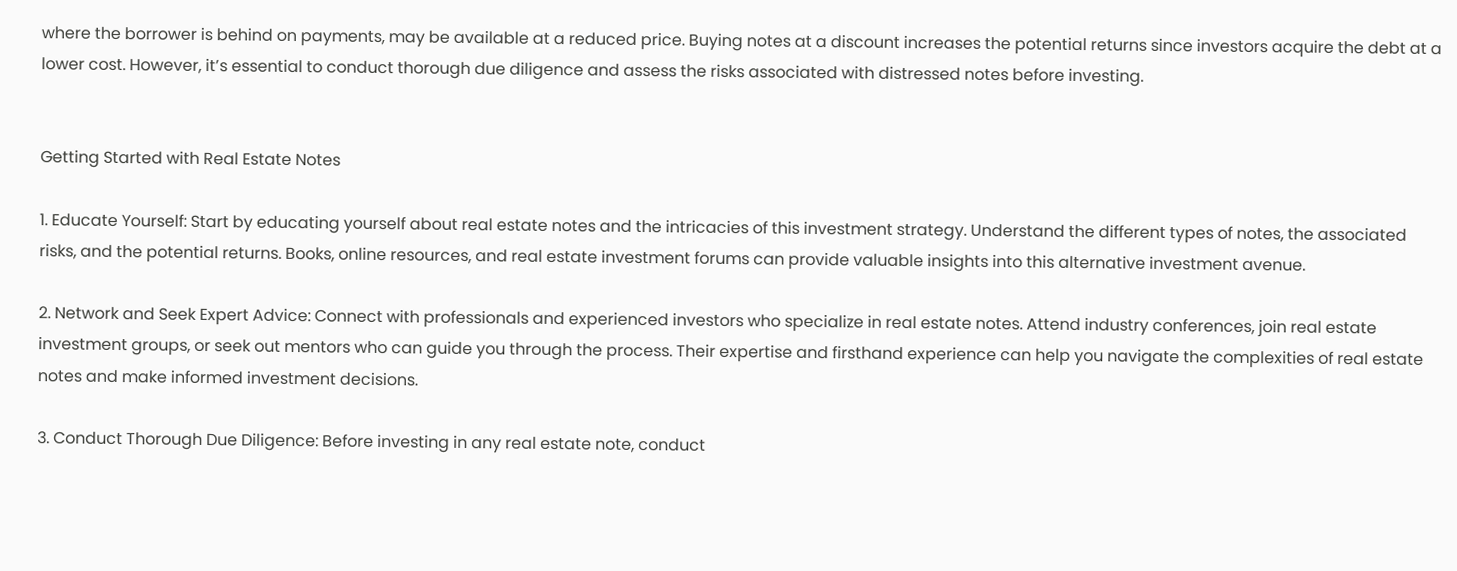where the borrower is behind on payments, may be available at a reduced price. Buying notes at a discount increases the potential returns since investors acquire the debt at a lower cost. However, it’s essential to conduct thorough due diligence and assess the risks associated with distressed notes before investing.


Getting Started with Real Estate Notes

1. Educate Yourself: Start by educating yourself about real estate notes and the intricacies of this investment strategy. Understand the different types of notes, the associated risks, and the potential returns. Books, online resources, and real estate investment forums can provide valuable insights into this alternative investment avenue.

2. Network and Seek Expert Advice: Connect with professionals and experienced investors who specialize in real estate notes. Attend industry conferences, join real estate investment groups, or seek out mentors who can guide you through the process. Their expertise and firsthand experience can help you navigate the complexities of real estate notes and make informed investment decisions.

3. Conduct Thorough Due Diligence: Before investing in any real estate note, conduct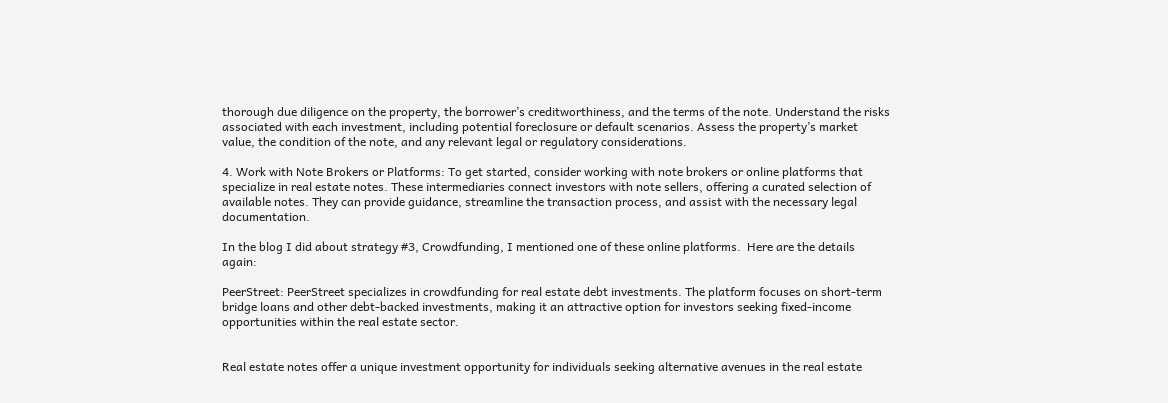thorough due diligence on the property, the borrower’s creditworthiness, and the terms of the note. Understand the risks associated with each investment, including potential foreclosure or default scenarios. Assess the property’s market value, the condition of the note, and any relevant legal or regulatory considerations.

4. Work with Note Brokers or Platforms: To get started, consider working with note brokers or online platforms that specialize in real estate notes. These intermediaries connect investors with note sellers, offering a curated selection of available notes. They can provide guidance, streamline the transaction process, and assist with the necessary legal documentation.

In the blog I did about strategy #3, Crowdfunding, I mentioned one of these online platforms.  Here are the details again:

PeerStreet: PeerStreet specializes in crowdfunding for real estate debt investments. The platform focuses on short-term bridge loans and other debt-backed investments, making it an attractive option for investors seeking fixed-income opportunities within the real estate sector.


Real estate notes offer a unique investment opportunity for individuals seeking alternative avenues in the real estate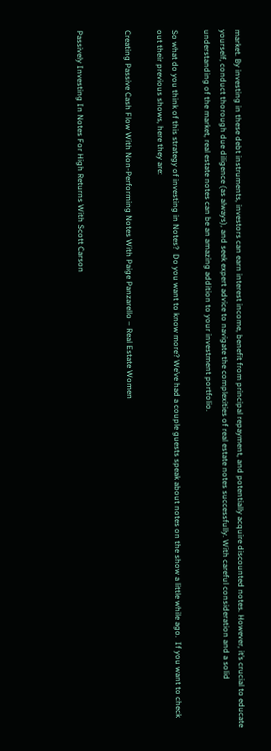market. By investing in these debt instruments, investors can earn interest income, benefit from principal repayment, and potentially acquire discounted notes. However, it’s crucial to educate yourself, conduct thorough due diligence (as always), and seek expert advice to navigate the complexities of real estate notes successfully. With careful consideration and a solid understanding of the market, real estate notes can be an amazing addition to your investment portfolio.

So what do you think of this strategy of investing in Notes?  Do you want to know more? We’ve had a couple guests speak about notes on the show a little while ago.  If you want to check out their previous shows, here they are:

Creating Passive Cash Flow With Non-Performing Notes With Paige Panzarello – Real Estate Women


Passively Investing In Notes For High Returns With Scott Carson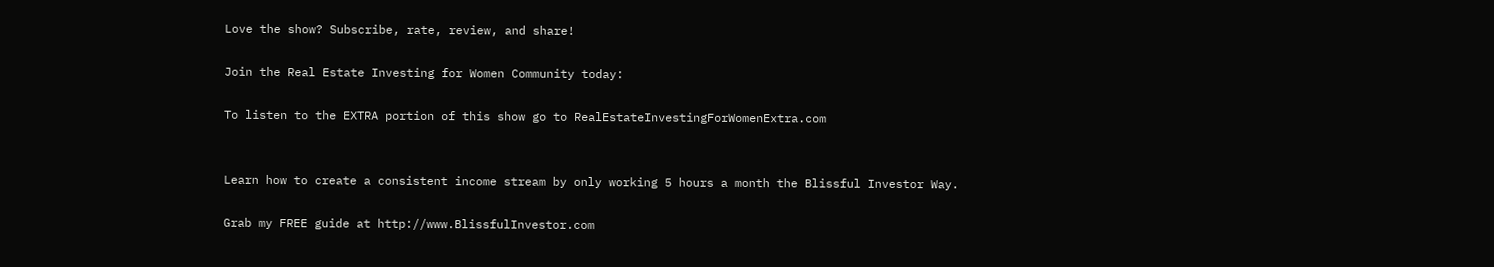Love the show? Subscribe, rate, review, and share!

Join the Real Estate Investing for Women Community today:

To listen to the EXTRA portion of this show go to RealEstateInvestingForWomenExtra.com


Learn how to create a consistent income stream by only working 5 hours a month the Blissful Investor Way.

Grab my FREE guide at http://www.BlissfulInvestor.com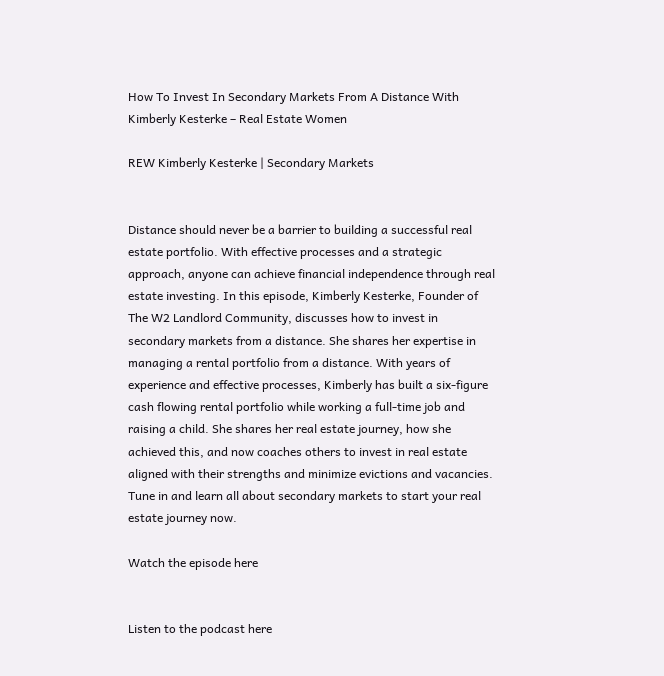How To Invest In Secondary Markets From A Distance With Kimberly Kesterke – Real Estate Women

REW Kimberly Kesterke | Secondary Markets


Distance should never be a barrier to building a successful real estate portfolio. With effective processes and a strategic approach, anyone can achieve financial independence through real estate investing. In this episode, Kimberly Kesterke, Founder of The W2 Landlord Community, discusses how to invest in secondary markets from a distance. She shares her expertise in managing a rental portfolio from a distance. With years of experience and effective processes, Kimberly has built a six-figure cash flowing rental portfolio while working a full-time job and raising a child. She shares her real estate journey, how she achieved this, and now coaches others to invest in real estate aligned with their strengths and minimize evictions and vacancies. Tune in and learn all about secondary markets to start your real estate journey now.

Watch the episode here


Listen to the podcast here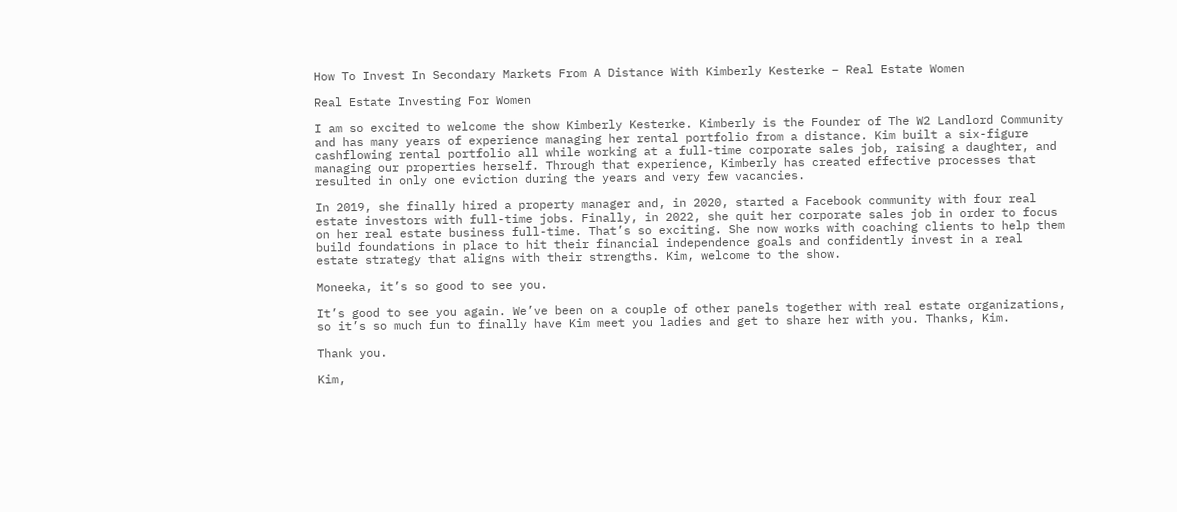How To Invest In Secondary Markets From A Distance With Kimberly Kesterke – Real Estate Women

Real Estate Investing For Women

I am so excited to welcome the show Kimberly Kesterke. Kimberly is the Founder of The W2 Landlord Community and has many years of experience managing her rental portfolio from a distance. Kim built a six-figure cashflowing rental portfolio all while working at a full-time corporate sales job, raising a daughter, and managing our properties herself. Through that experience, Kimberly has created effective processes that resulted in only one eviction during the years and very few vacancies.

In 2019, she finally hired a property manager and, in 2020, started a Facebook community with four real estate investors with full-time jobs. Finally, in 2022, she quit her corporate sales job in order to focus on her real estate business full-time. That’s so exciting. She now works with coaching clients to help them build foundations in place to hit their financial independence goals and confidently invest in a real estate strategy that aligns with their strengths. Kim, welcome to the show.

Moneeka, it’s so good to see you.

It’s good to see you again. We’ve been on a couple of other panels together with real estate organizations, so it’s so much fun to finally have Kim meet you ladies and get to share her with you. Thanks, Kim.

Thank you.

Kim,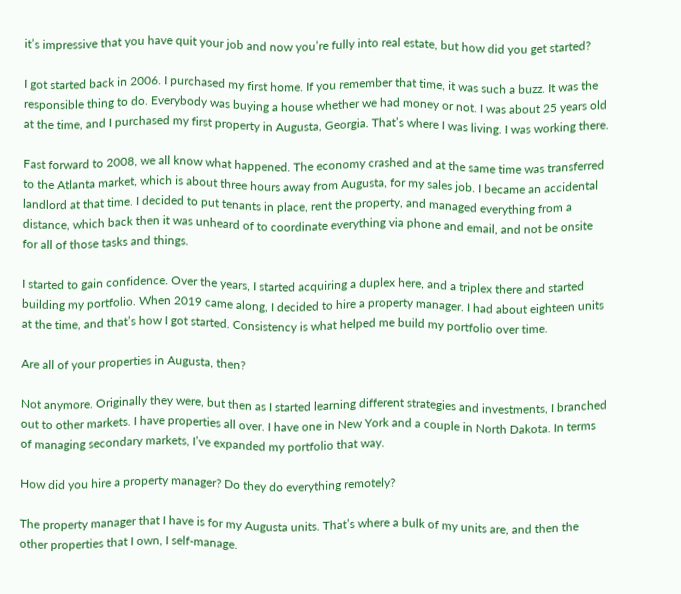it’s impressive that you have quit your job and now you’re fully into real estate, but how did you get started?

I got started back in 2006. I purchased my first home. If you remember that time, it was such a buzz. It was the responsible thing to do. Everybody was buying a house whether we had money or not. I was about 25 years old at the time, and I purchased my first property in Augusta, Georgia. That’s where I was living. I was working there.

Fast forward to 2008, we all know what happened. The economy crashed and at the same time was transferred to the Atlanta market, which is about three hours away from Augusta, for my sales job. I became an accidental landlord at that time. I decided to put tenants in place, rent the property, and managed everything from a distance, which back then it was unheard of to coordinate everything via phone and email, and not be onsite for all of those tasks and things.

I started to gain confidence. Over the years, I started acquiring a duplex here, and a triplex there and started building my portfolio. When 2019 came along, I decided to hire a property manager. I had about eighteen units at the time, and that’s how I got started. Consistency is what helped me build my portfolio over time.

Are all of your properties in Augusta, then?

Not anymore. Originally they were, but then as I started learning different strategies and investments, I branched out to other markets. I have properties all over. I have one in New York and a couple in North Dakota. In terms of managing secondary markets, I’ve expanded my portfolio that way.

How did you hire a property manager? Do they do everything remotely?

The property manager that I have is for my Augusta units. That’s where a bulk of my units are, and then the other properties that I own, I self-manage.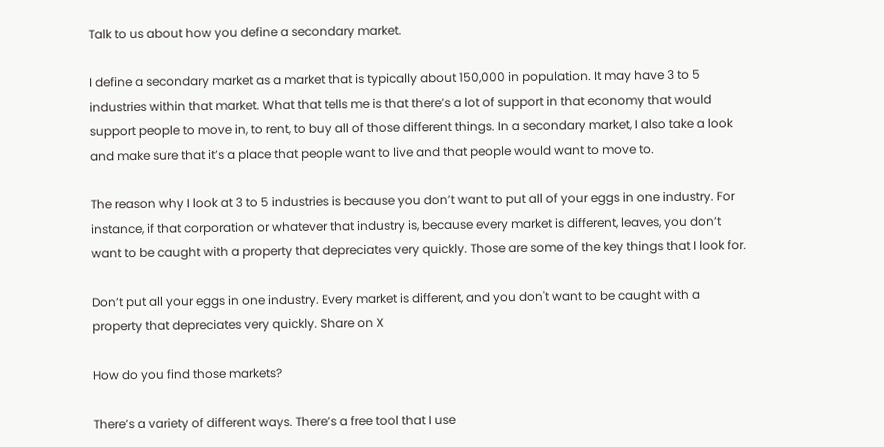Talk to us about how you define a secondary market.

I define a secondary market as a market that is typically about 150,000 in population. It may have 3 to 5 industries within that market. What that tells me is that there’s a lot of support in that economy that would support people to move in, to rent, to buy all of those different things. In a secondary market, I also take a look and make sure that it’s a place that people want to live and that people would want to move to.

The reason why I look at 3 to 5 industries is because you don’t want to put all of your eggs in one industry. For instance, if that corporation or whatever that industry is, because every market is different, leaves, you don’t want to be caught with a property that depreciates very quickly. Those are some of the key things that I look for.

Don’t put all your eggs in one industry. Every market is different, and you don't want to be caught with a property that depreciates very quickly. Share on X

How do you find those markets?

There’s a variety of different ways. There’s a free tool that I use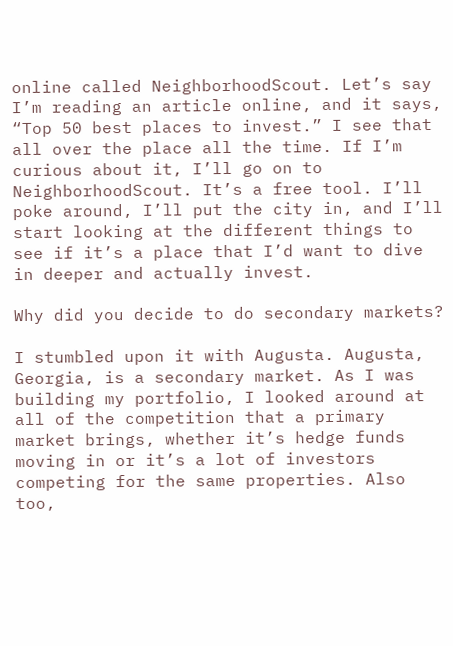online called NeighborhoodScout. Let’s say I’m reading an article online, and it says, “Top 50 best places to invest.” I see that all over the place all the time. If I’m curious about it, I’ll go on to NeighborhoodScout. It’s a free tool. I’ll poke around, I’ll put the city in, and I’ll start looking at the different things to see if it’s a place that I’d want to dive in deeper and actually invest.

Why did you decide to do secondary markets?

I stumbled upon it with Augusta. Augusta, Georgia, is a secondary market. As I was building my portfolio, I looked around at all of the competition that a primary market brings, whether it’s hedge funds moving in or it’s a lot of investors competing for the same properties. Also too,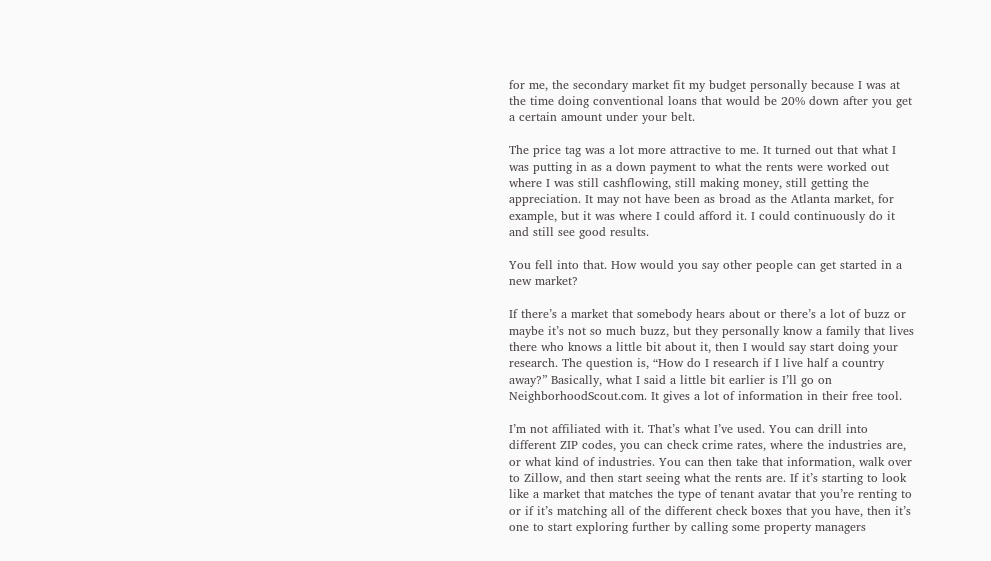for me, the secondary market fit my budget personally because I was at the time doing conventional loans that would be 20% down after you get a certain amount under your belt.

The price tag was a lot more attractive to me. It turned out that what I was putting in as a down payment to what the rents were worked out where I was still cashflowing, still making money, still getting the appreciation. It may not have been as broad as the Atlanta market, for example, but it was where I could afford it. I could continuously do it and still see good results.

You fell into that. How would you say other people can get started in a new market?

If there’s a market that somebody hears about or there’s a lot of buzz or maybe it’s not so much buzz, but they personally know a family that lives there who knows a little bit about it, then I would say start doing your research. The question is, “How do I research if I live half a country away?” Basically, what I said a little bit earlier is I’ll go on NeighborhoodScout.com. It gives a lot of information in their free tool.

I’m not affiliated with it. That’s what I’ve used. You can drill into different ZIP codes, you can check crime rates, where the industries are, or what kind of industries. You can then take that information, walk over to Zillow, and then start seeing what the rents are. If it’s starting to look like a market that matches the type of tenant avatar that you’re renting to or if it’s matching all of the different check boxes that you have, then it’s one to start exploring further by calling some property managers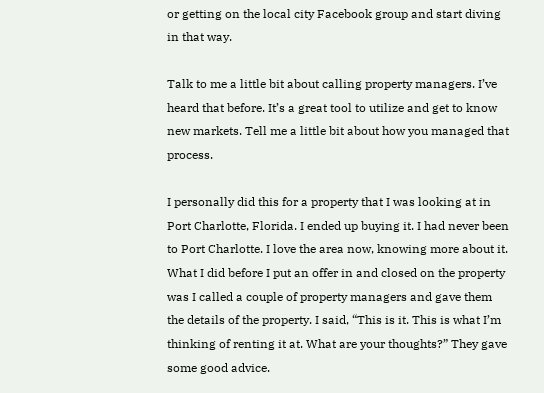or getting on the local city Facebook group and start diving in that way.

Talk to me a little bit about calling property managers. I’ve heard that before. It’s a great tool to utilize and get to know new markets. Tell me a little bit about how you managed that process.

I personally did this for a property that I was looking at in Port Charlotte, Florida. I ended up buying it. I had never been to Port Charlotte. I love the area now, knowing more about it. What I did before I put an offer in and closed on the property was I called a couple of property managers and gave them the details of the property. I said, “This is it. This is what I’m thinking of renting it at. What are your thoughts?” They gave some good advice.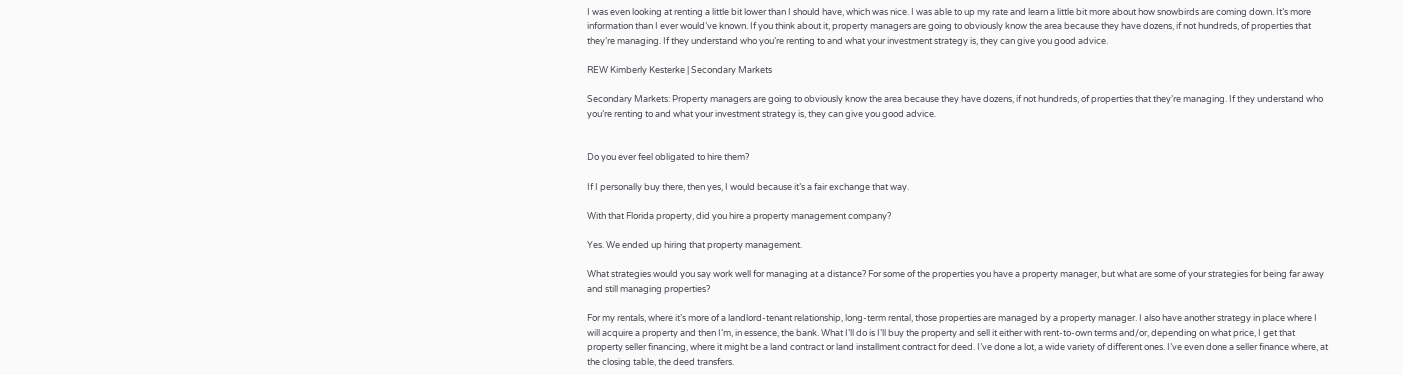I was even looking at renting a little bit lower than I should have, which was nice. I was able to up my rate and learn a little bit more about how snowbirds are coming down. It’s more information than I ever would’ve known. If you think about it, property managers are going to obviously know the area because they have dozens, if not hundreds, of properties that they’re managing. If they understand who you’re renting to and what your investment strategy is, they can give you good advice.

REW Kimberly Kesterke | Secondary Markets

Secondary Markets: Property managers are going to obviously know the area because they have dozens, if not hundreds, of properties that they’re managing. If they understand who you’re renting to and what your investment strategy is, they can give you good advice.


Do you ever feel obligated to hire them?

If I personally buy there, then yes, I would because it’s a fair exchange that way.

With that Florida property, did you hire a property management company?

Yes. We ended up hiring that property management.

What strategies would you say work well for managing at a distance? For some of the properties you have a property manager, but what are some of your strategies for being far away and still managing properties?

For my rentals, where it’s more of a landlord-tenant relationship, long-term rental, those properties are managed by a property manager. I also have another strategy in place where I will acquire a property and then I’m, in essence, the bank. What I’ll do is I’ll buy the property and sell it either with rent-to-own terms and/or, depending on what price, I get that property seller financing, where it might be a land contract or land installment contract for deed. I’ve done a lot, a wide variety of different ones. I’ve even done a seller finance where, at the closing table, the deed transfers.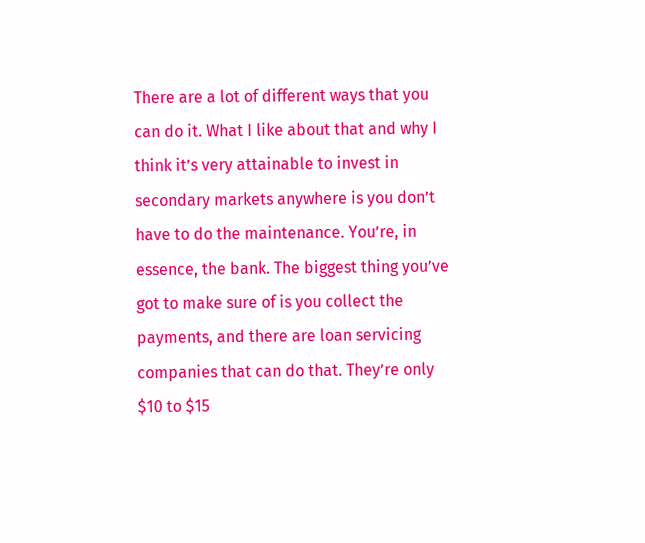There are a lot of different ways that you can do it. What I like about that and why I think it’s very attainable to invest in secondary markets anywhere is you don’t have to do the maintenance. You’re, in essence, the bank. The biggest thing you’ve got to make sure of is you collect the payments, and there are loan servicing companies that can do that. They’re only $10 to $15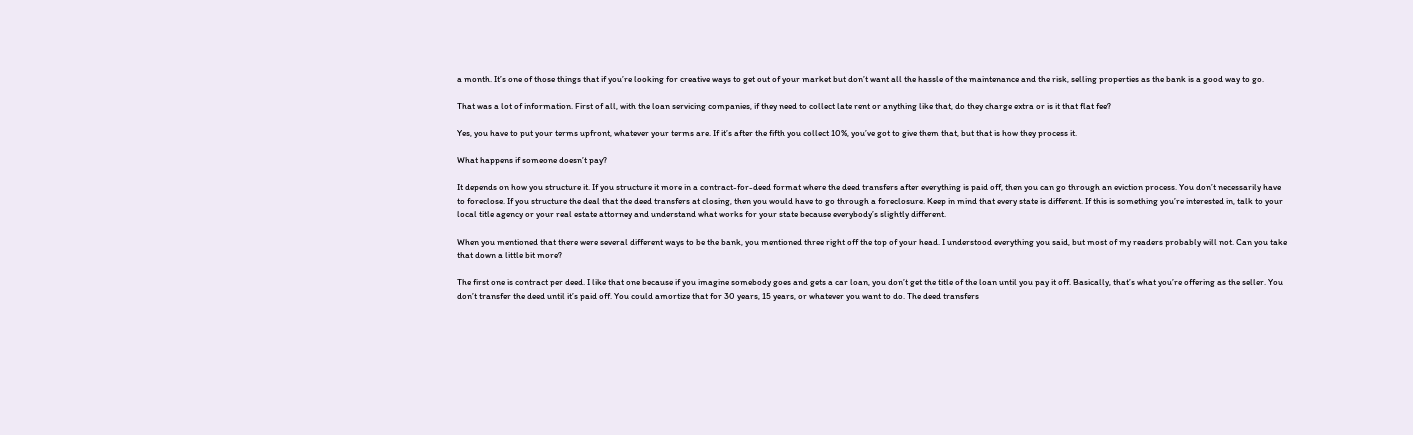a month. It’s one of those things that if you’re looking for creative ways to get out of your market but don’t want all the hassle of the maintenance and the risk, selling properties as the bank is a good way to go.

That was a lot of information. First of all, with the loan servicing companies, if they need to collect late rent or anything like that, do they charge extra or is it that flat fee?

Yes, you have to put your terms upfront, whatever your terms are. If it’s after the fifth you collect 10%, you’ve got to give them that, but that is how they process it.

What happens if someone doesn’t pay?

It depends on how you structure it. If you structure it more in a contract-for-deed format where the deed transfers after everything is paid off, then you can go through an eviction process. You don’t necessarily have to foreclose. If you structure the deal that the deed transfers at closing, then you would have to go through a foreclosure. Keep in mind that every state is different. If this is something you’re interested in, talk to your local title agency or your real estate attorney and understand what works for your state because everybody’s slightly different.

When you mentioned that there were several different ways to be the bank, you mentioned three right off the top of your head. I understood everything you said, but most of my readers probably will not. Can you take that down a little bit more?

The first one is contract per deed. I like that one because if you imagine somebody goes and gets a car loan, you don’t get the title of the loan until you pay it off. Basically, that’s what you’re offering as the seller. You don’t transfer the deed until it’s paid off. You could amortize that for 30 years, 15 years, or whatever you want to do. The deed transfers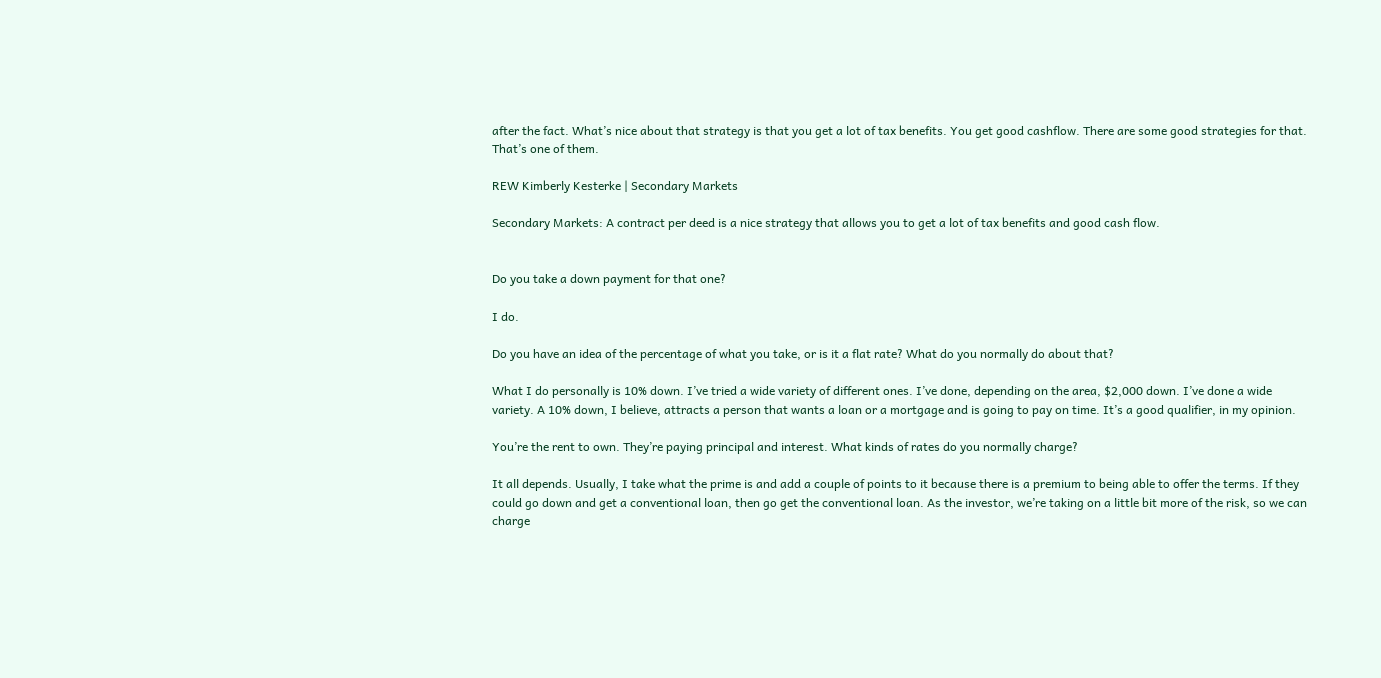after the fact. What’s nice about that strategy is that you get a lot of tax benefits. You get good cashflow. There are some good strategies for that. That’s one of them.

REW Kimberly Kesterke | Secondary Markets

Secondary Markets: A contract per deed is a nice strategy that allows you to get a lot of tax benefits and good cash flow.


Do you take a down payment for that one?

I do.

Do you have an idea of the percentage of what you take, or is it a flat rate? What do you normally do about that?

What I do personally is 10% down. I’ve tried a wide variety of different ones. I’ve done, depending on the area, $2,000 down. I’ve done a wide variety. A 10% down, I believe, attracts a person that wants a loan or a mortgage and is going to pay on time. It’s a good qualifier, in my opinion.

You’re the rent to own. They’re paying principal and interest. What kinds of rates do you normally charge?

It all depends. Usually, I take what the prime is and add a couple of points to it because there is a premium to being able to offer the terms. If they could go down and get a conventional loan, then go get the conventional loan. As the investor, we’re taking on a little bit more of the risk, so we can charge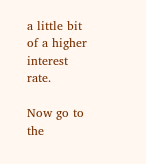a little bit of a higher interest rate.

Now go to the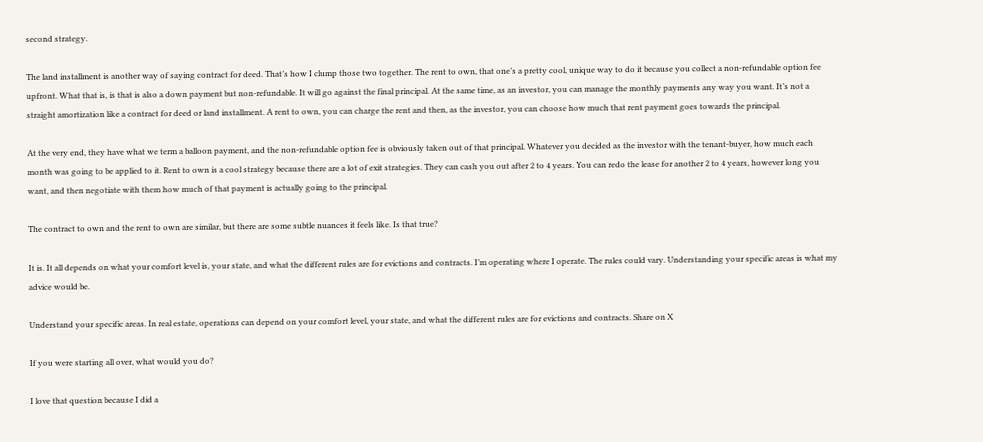second strategy.

The land installment is another way of saying contract for deed. That’s how I clump those two together. The rent to own, that one’s a pretty cool, unique way to do it because you collect a non-refundable option fee upfront. What that is, is that is also a down payment but non-refundable. It will go against the final principal. At the same time, as an investor, you can manage the monthly payments any way you want. It’s not a straight amortization like a contract for deed or land installment. A rent to own, you can charge the rent and then, as the investor, you can choose how much that rent payment goes towards the principal.

At the very end, they have what we term a balloon payment, and the non-refundable option fee is obviously taken out of that principal. Whatever you decided as the investor with the tenant-buyer, how much each month was going to be applied to it. Rent to own is a cool strategy because there are a lot of exit strategies. They can cash you out after 2 to 4 years. You can redo the lease for another 2 to 4 years, however long you want, and then negotiate with them how much of that payment is actually going to the principal.

The contract to own and the rent to own are similar, but there are some subtle nuances it feels like. Is that true?

It is. It all depends on what your comfort level is, your state, and what the different rules are for evictions and contracts. I’m operating where I operate. The rules could vary. Understanding your specific areas is what my advice would be.

Understand your specific areas. In real estate, operations can depend on your comfort level, your state, and what the different rules are for evictions and contracts. Share on X

If you were starting all over, what would you do?

I love that question because I did a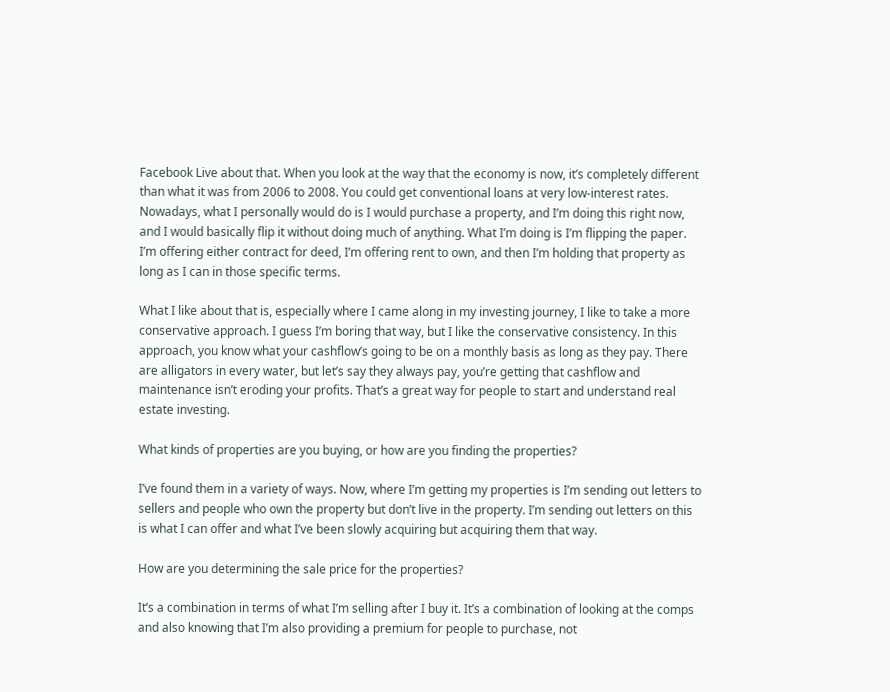Facebook Live about that. When you look at the way that the economy is now, it’s completely different than what it was from 2006 to 2008. You could get conventional loans at very low-interest rates. Nowadays, what I personally would do is I would purchase a property, and I’m doing this right now, and I would basically flip it without doing much of anything. What I’m doing is I’m flipping the paper. I’m offering either contract for deed, I’m offering rent to own, and then I’m holding that property as long as I can in those specific terms.

What I like about that is, especially where I came along in my investing journey, I like to take a more conservative approach. I guess I’m boring that way, but I like the conservative consistency. In this approach, you know what your cashflow’s going to be on a monthly basis as long as they pay. There are alligators in every water, but let’s say they always pay, you’re getting that cashflow and maintenance isn’t eroding your profits. That’s a great way for people to start and understand real estate investing.

What kinds of properties are you buying, or how are you finding the properties?

I’ve found them in a variety of ways. Now, where I’m getting my properties is I’m sending out letters to sellers and people who own the property but don’t live in the property. I’m sending out letters on this is what I can offer and what I’ve been slowly acquiring but acquiring them that way.

How are you determining the sale price for the properties?

It’s a combination in terms of what I’m selling after I buy it. It’s a combination of looking at the comps and also knowing that I’m also providing a premium for people to purchase, not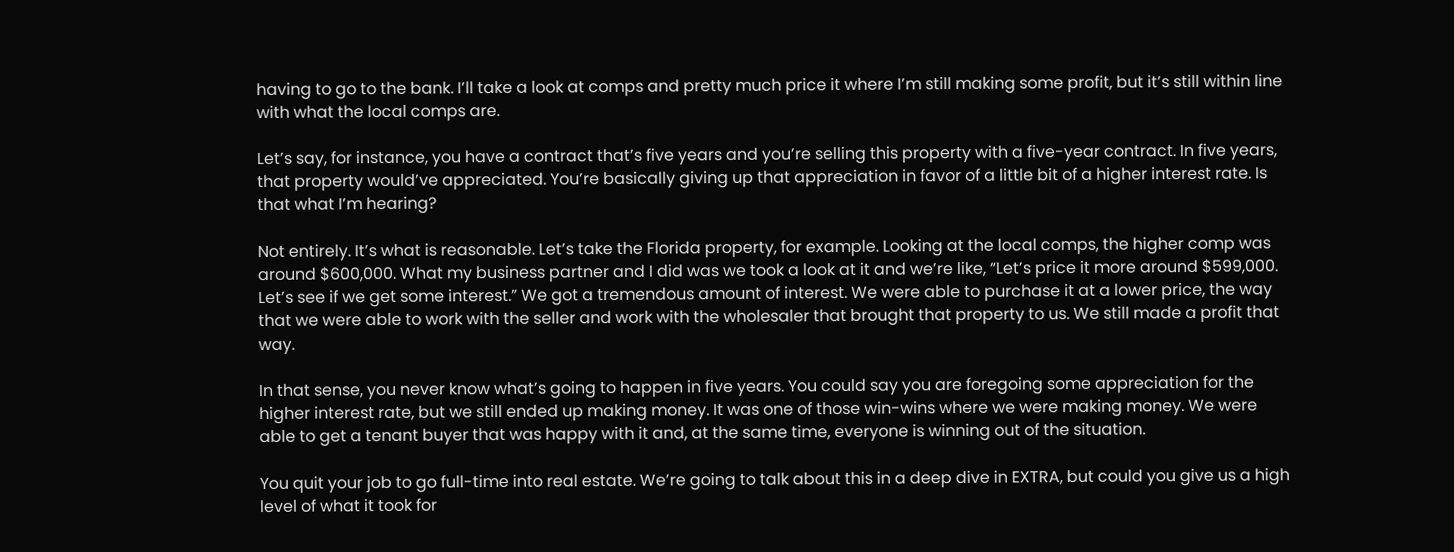having to go to the bank. I’ll take a look at comps and pretty much price it where I’m still making some profit, but it’s still within line with what the local comps are.

Let’s say, for instance, you have a contract that’s five years and you’re selling this property with a five-year contract. In five years, that property would’ve appreciated. You’re basically giving up that appreciation in favor of a little bit of a higher interest rate. Is that what I’m hearing?

Not entirely. It’s what is reasonable. Let’s take the Florida property, for example. Looking at the local comps, the higher comp was around $600,000. What my business partner and I did was we took a look at it and we’re like, “Let’s price it more around $599,000. Let’s see if we get some interest.” We got a tremendous amount of interest. We were able to purchase it at a lower price, the way that we were able to work with the seller and work with the wholesaler that brought that property to us. We still made a profit that way.

In that sense, you never know what’s going to happen in five years. You could say you are foregoing some appreciation for the higher interest rate, but we still ended up making money. It was one of those win-wins where we were making money. We were able to get a tenant buyer that was happy with it and, at the same time, everyone is winning out of the situation.

You quit your job to go full-time into real estate. We’re going to talk about this in a deep dive in EXTRA, but could you give us a high level of what it took for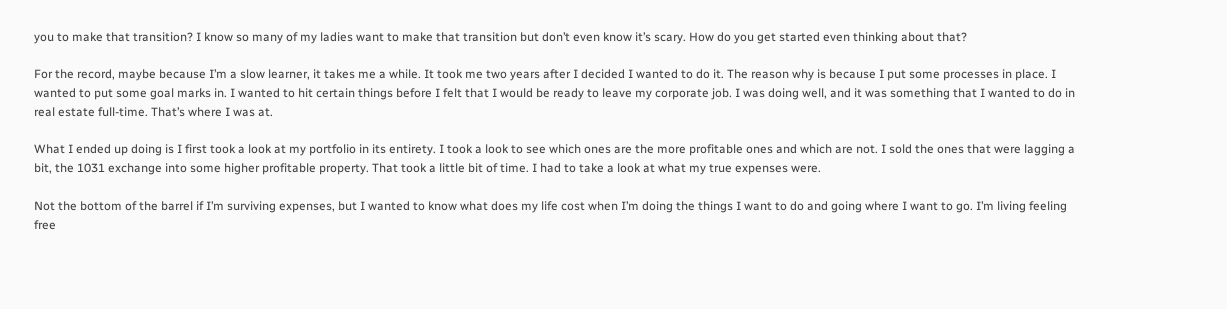you to make that transition? I know so many of my ladies want to make that transition but don’t even know it’s scary. How do you get started even thinking about that?

For the record, maybe because I’m a slow learner, it takes me a while. It took me two years after I decided I wanted to do it. The reason why is because I put some processes in place. I wanted to put some goal marks in. I wanted to hit certain things before I felt that I would be ready to leave my corporate job. I was doing well, and it was something that I wanted to do in real estate full-time. That’s where I was at.

What I ended up doing is I first took a look at my portfolio in its entirety. I took a look to see which ones are the more profitable ones and which are not. I sold the ones that were lagging a bit, the 1031 exchange into some higher profitable property. That took a little bit of time. I had to take a look at what my true expenses were.

Not the bottom of the barrel if I’m surviving expenses, but I wanted to know what does my life cost when I’m doing the things I want to do and going where I want to go. I’m living feeling free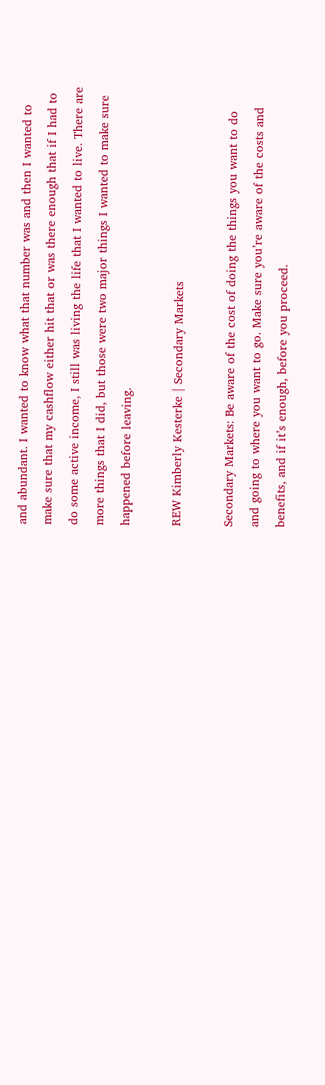and abundant. I wanted to know what that number was and then I wanted to make sure that my cashflow either hit that or was there enough that if I had to do some active income, I still was living the life that I wanted to live. There are more things that I did, but those were two major things I wanted to make sure happened before leaving.

REW Kimberly Kesterke | Secondary Markets

Secondary Markets: Be aware of the cost of doing the things you want to do and going to where you want to go. Make sure you’re aware of the costs and benefits, and if it’s enough, before you proceed.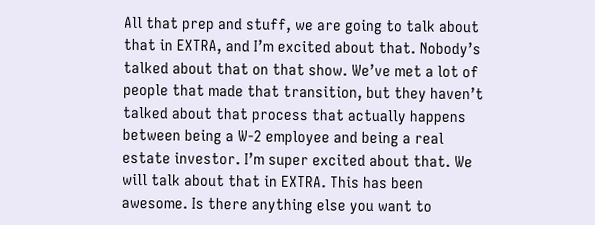All that prep and stuff, we are going to talk about that in EXTRA, and I’m excited about that. Nobody’s talked about that on that show. We’ve met a lot of people that made that transition, but they haven’t talked about that process that actually happens between being a W-2 employee and being a real estate investor. I’m super excited about that. We will talk about that in EXTRA. This has been awesome. Is there anything else you want to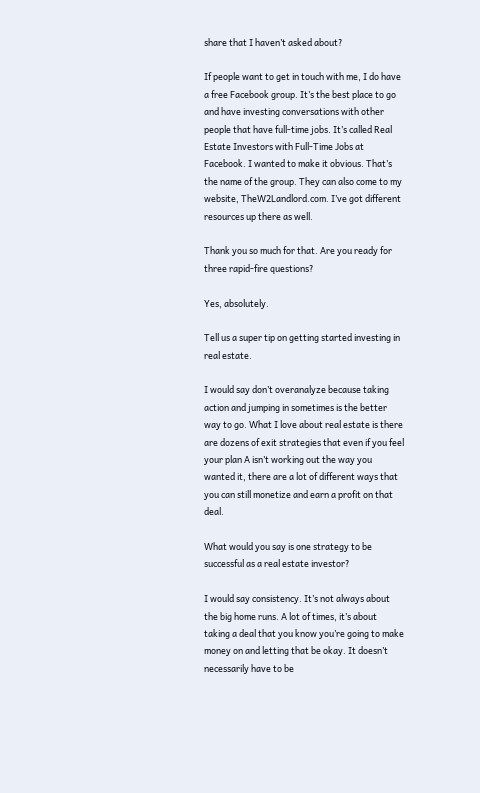share that I haven’t asked about?

If people want to get in touch with me, I do have a free Facebook group. It’s the best place to go and have investing conversations with other people that have full-time jobs. It’s called Real Estate Investors with Full-Time Jobs at Facebook. I wanted to make it obvious. That’s the name of the group. They can also come to my website, TheW2Landlord.com. I’ve got different resources up there as well.

Thank you so much for that. Are you ready for three rapid-fire questions?

Yes, absolutely.

Tell us a super tip on getting started investing in real estate.

I would say don’t overanalyze because taking action and jumping in sometimes is the better way to go. What I love about real estate is there are dozens of exit strategies that even if you feel your plan A isn’t working out the way you wanted it, there are a lot of different ways that you can still monetize and earn a profit on that deal.

What would you say is one strategy to be successful as a real estate investor?

I would say consistency. It’s not always about the big home runs. A lot of times, it’s about taking a deal that you know you’re going to make money on and letting that be okay. It doesn’t necessarily have to be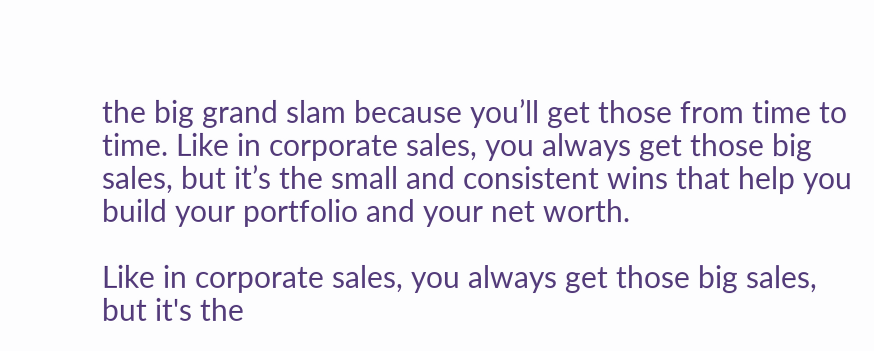the big grand slam because you’ll get those from time to time. Like in corporate sales, you always get those big sales, but it’s the small and consistent wins that help you build your portfolio and your net worth.

Like in corporate sales, you always get those big sales, but it's the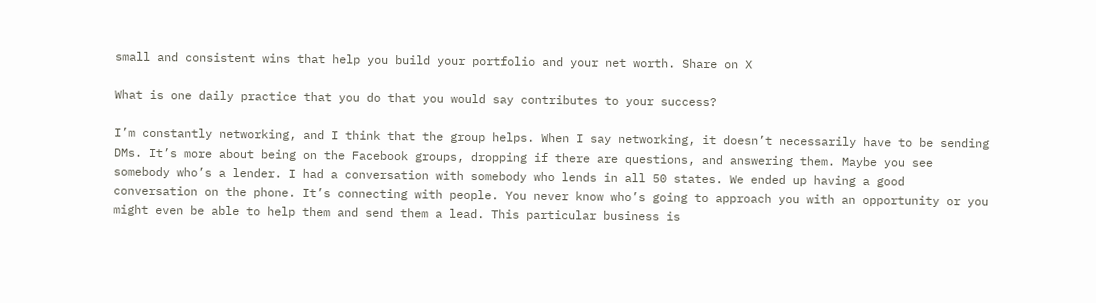small and consistent wins that help you build your portfolio and your net worth. Share on X

What is one daily practice that you do that you would say contributes to your success?

I’m constantly networking, and I think that the group helps. When I say networking, it doesn’t necessarily have to be sending DMs. It’s more about being on the Facebook groups, dropping if there are questions, and answering them. Maybe you see somebody who’s a lender. I had a conversation with somebody who lends in all 50 states. We ended up having a good conversation on the phone. It’s connecting with people. You never know who’s going to approach you with an opportunity or you might even be able to help them and send them a lead. This particular business is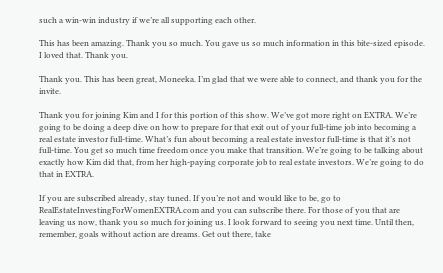such a win-win industry if we’re all supporting each other.

This has been amazing. Thank you so much. You gave us so much information in this bite-sized episode. I loved that. Thank you.

Thank you. This has been great, Moneeka. I’m glad that we were able to connect, and thank you for the invite.

Thank you for joining Kim and I for this portion of this show. We’ve got more right on EXTRA. We’re going to be doing a deep dive on how to prepare for that exit out of your full-time job into becoming a real estate investor full-time. What’s fun about becoming a real estate investor full-time is that it’s not full-time. You get so much time freedom once you make that transition. We’re going to be talking about exactly how Kim did that, from her high-paying corporate job to real estate investors. We’re going to do that in EXTRA.

If you are subscribed already, stay tuned. If you’re not and would like to be, go to RealEstateInvestingForWomenEXTRA.com and you can subscribe there. For those of you that are leaving us now, thank you so much for joining us. I look forward to seeing you next time. Until then, remember, goals without action are dreams. Get out there, take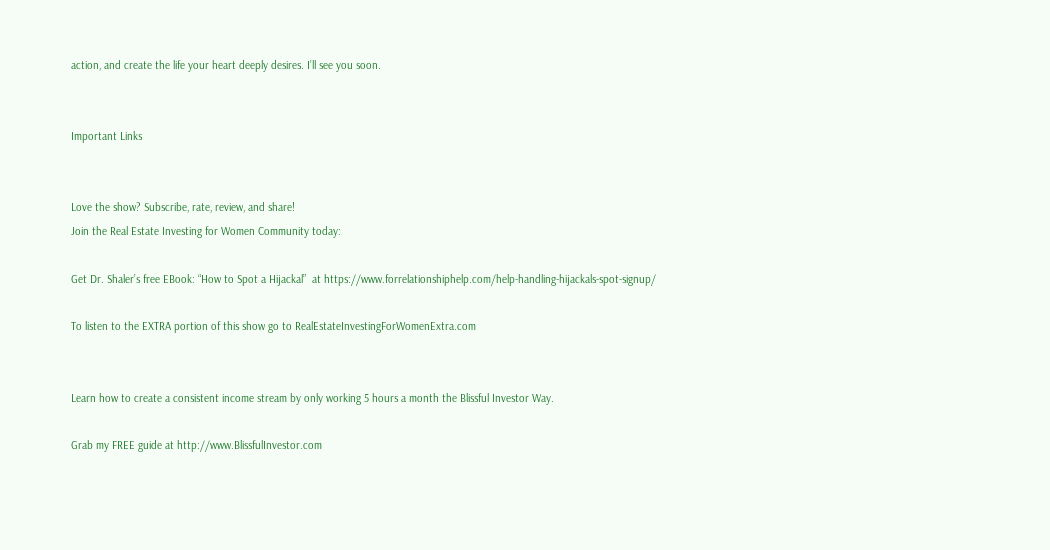action, and create the life your heart deeply desires. I’ll see you soon.


Important Links


Love the show? Subscribe, rate, review, and share!
Join the Real Estate Investing for Women Community today:

Get Dr. Shaler’s free EBook: “How to Spot a Hijackal”  at https://www.forrelationshiphelp.com/help-handling-hijackals-spot-signup/

To listen to the EXTRA portion of this show go to RealEstateInvestingForWomenExtra.com


Learn how to create a consistent income stream by only working 5 hours a month the Blissful Investor Way.

Grab my FREE guide at http://www.BlissfulInvestor.com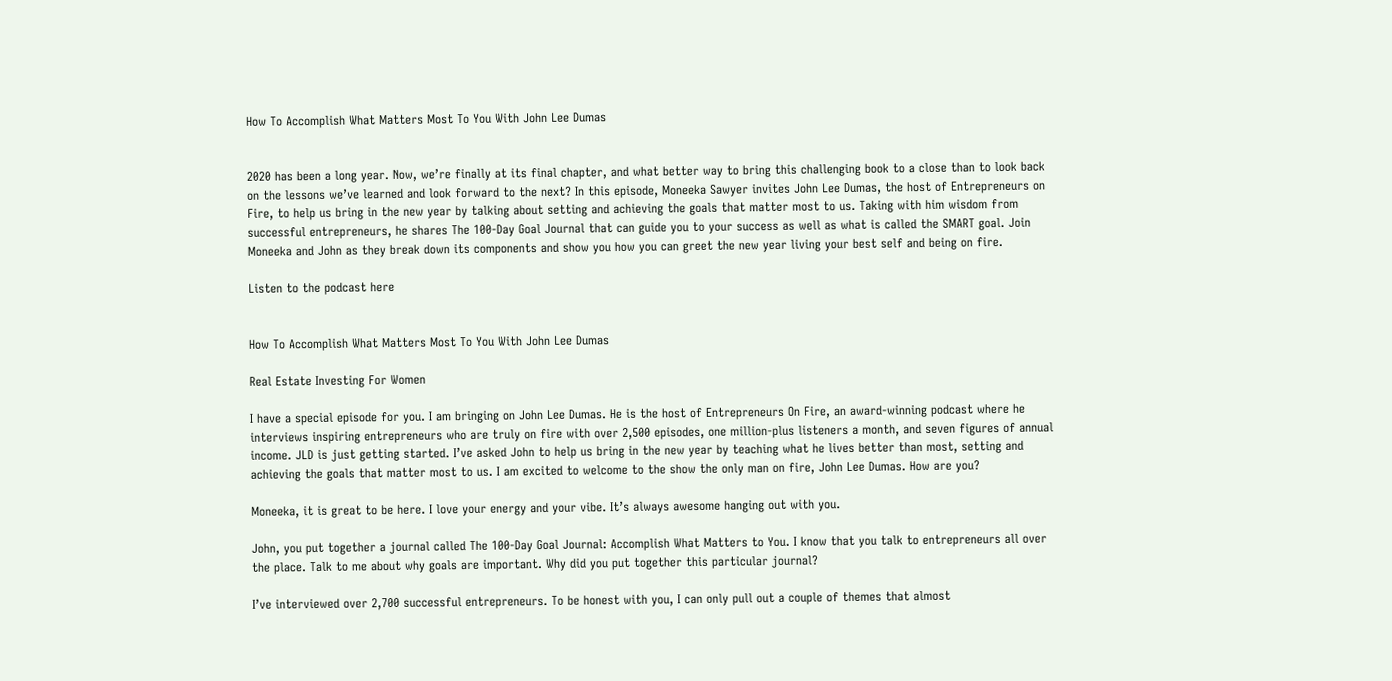How To Accomplish What Matters Most To You With John Lee Dumas


2020 has been a long year. Now, we’re finally at its final chapter, and what better way to bring this challenging book to a close than to look back on the lessons we’ve learned and look forward to the next? In this episode, Moneeka Sawyer invites John Lee Dumas, the host of Entrepreneurs on Fire, to help us bring in the new year by talking about setting and achieving the goals that matter most to us. Taking with him wisdom from successful entrepreneurs, he shares The 100-Day Goal Journal that can guide you to your success as well as what is called the SMART goal. Join Moneeka and John as they break down its components and show you how you can greet the new year living your best self and being on fire.

Listen to the podcast here


How To Accomplish What Matters Most To You With John Lee Dumas

Real Estate Investing For Women

I have a special episode for you. I am bringing on John Lee Dumas. He is the host of Entrepreneurs On Fire, an award-winning podcast where he interviews inspiring entrepreneurs who are truly on fire with over 2,500 episodes, one million-plus listeners a month, and seven figures of annual income. JLD is just getting started. I’ve asked John to help us bring in the new year by teaching what he lives better than most, setting and achieving the goals that matter most to us. I am excited to welcome to the show the only man on fire, John Lee Dumas. How are you?

Moneeka, it is great to be here. I love your energy and your vibe. It’s always awesome hanging out with you.

John, you put together a journal called The 100-Day Goal Journal: Accomplish What Matters to You. I know that you talk to entrepreneurs all over the place. Talk to me about why goals are important. Why did you put together this particular journal?

I’ve interviewed over 2,700 successful entrepreneurs. To be honest with you, I can only pull out a couple of themes that almost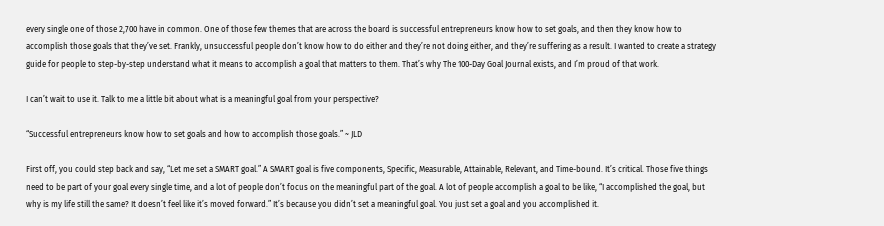every single one of those 2,700 have in common. One of those few themes that are across the board is successful entrepreneurs know how to set goals, and then they know how to accomplish those goals that they’ve set. Frankly, unsuccessful people don’t know how to do either and they’re not doing either, and they’re suffering as a result. I wanted to create a strategy guide for people to step-by-step understand what it means to accomplish a goal that matters to them. That’s why The 100-Day Goal Journal exists, and I’m proud of that work.

I can’t wait to use it. Talk to me a little bit about what is a meaningful goal from your perspective?

“Successful entrepreneurs know how to set goals and how to accomplish those goals.” ~ JLD

First off, you could step back and say, “Let me set a SMART goal.” A SMART goal is five components, Specific, Measurable, Attainable, Relevant, and Time-bound. It’s critical. Those five things need to be part of your goal every single time, and a lot of people don’t focus on the meaningful part of the goal. A lot of people accomplish a goal to be like, “I accomplished the goal, but why is my life still the same? It doesn’t feel like it’s moved forward.” It’s because you didn’t set a meaningful goal. You just set a goal and you accomplished it.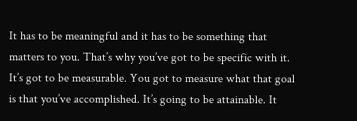It has to be meaningful and it has to be something that matters to you. That’s why you’ve got to be specific with it. It’s got to be measurable. You got to measure what that goal is that you’ve accomplished. It’s going to be attainable. It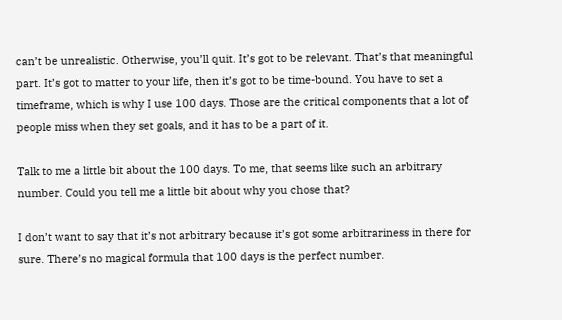can’t be unrealistic. Otherwise, you’ll quit. It’s got to be relevant. That’s that meaningful part. It’s got to matter to your life, then it’s got to be time-bound. You have to set a timeframe, which is why I use 100 days. Those are the critical components that a lot of people miss when they set goals, and it has to be a part of it.

Talk to me a little bit about the 100 days. To me, that seems like such an arbitrary number. Could you tell me a little bit about why you chose that?

I don’t want to say that it’s not arbitrary because it’s got some arbitrariness in there for sure. There’s no magical formula that 100 days is the perfect number.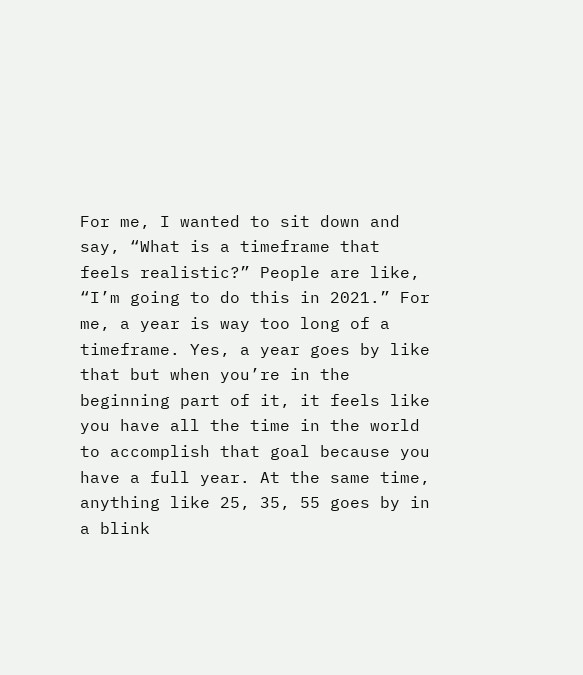For me, I wanted to sit down and say, “What is a timeframe that feels realistic?” People are like, “I’m going to do this in 2021.” For me, a year is way too long of a timeframe. Yes, a year goes by like that but when you’re in the beginning part of it, it feels like you have all the time in the world to accomplish that goal because you have a full year. At the same time, anything like 25, 35, 55 goes by in a blink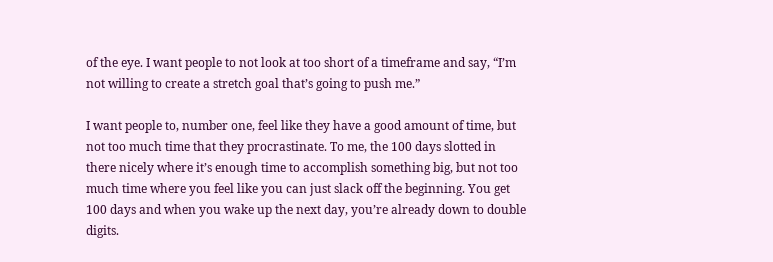of the eye. I want people to not look at too short of a timeframe and say, “I’m not willing to create a stretch goal that’s going to push me.”

I want people to, number one, feel like they have a good amount of time, but not too much time that they procrastinate. To me, the 100 days slotted in there nicely where it’s enough time to accomplish something big, but not too much time where you feel like you can just slack off the beginning. You get 100 days and when you wake up the next day, you’re already down to double digits.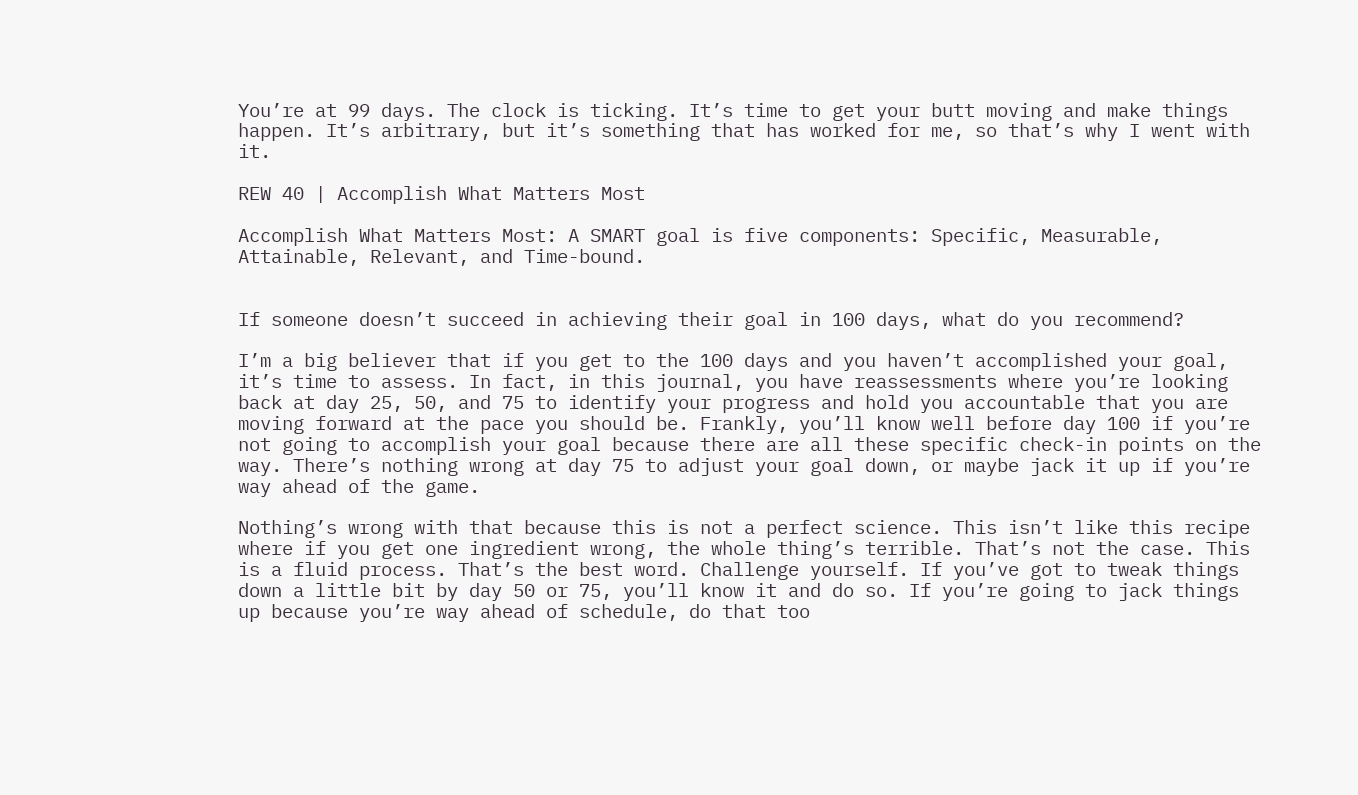You’re at 99 days. The clock is ticking. It’s time to get your butt moving and make things happen. It’s arbitrary, but it’s something that has worked for me, so that’s why I went with it.

REW 40 | Accomplish What Matters Most

Accomplish What Matters Most: A SMART goal is five components: Specific, Measurable, Attainable, Relevant, and Time-bound.


If someone doesn’t succeed in achieving their goal in 100 days, what do you recommend?

I’m a big believer that if you get to the 100 days and you haven’t accomplished your goal, it’s time to assess. In fact, in this journal, you have reassessments where you’re looking back at day 25, 50, and 75 to identify your progress and hold you accountable that you are moving forward at the pace you should be. Frankly, you’ll know well before day 100 if you’re not going to accomplish your goal because there are all these specific check-in points on the way. There’s nothing wrong at day 75 to adjust your goal down, or maybe jack it up if you’re way ahead of the game.

Nothing’s wrong with that because this is not a perfect science. This isn’t like this recipe where if you get one ingredient wrong, the whole thing’s terrible. That’s not the case. This is a fluid process. That’s the best word. Challenge yourself. If you’ve got to tweak things down a little bit by day 50 or 75, you’ll know it and do so. If you’re going to jack things up because you’re way ahead of schedule, do that too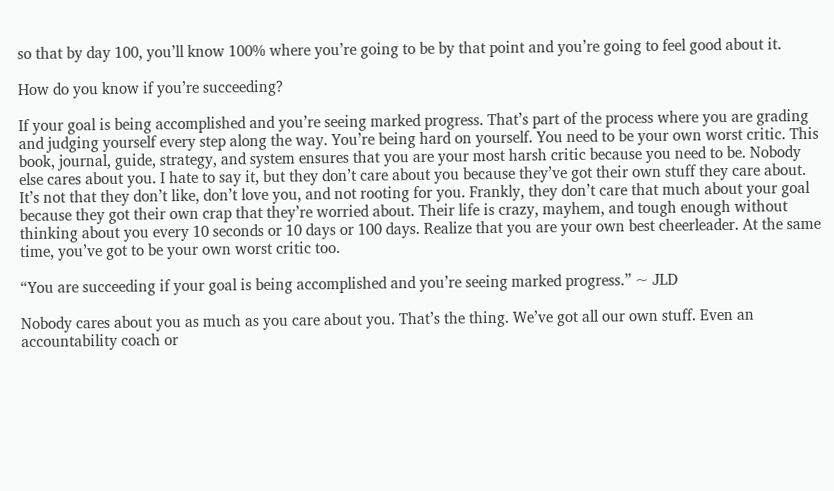so that by day 100, you’ll know 100% where you’re going to be by that point and you’re going to feel good about it.

How do you know if you’re succeeding?

If your goal is being accomplished and you’re seeing marked progress. That’s part of the process where you are grading and judging yourself every step along the way. You’re being hard on yourself. You need to be your own worst critic. This book, journal, guide, strategy, and system ensures that you are your most harsh critic because you need to be. Nobody else cares about you. I hate to say it, but they don’t care about you because they’ve got their own stuff they care about. It’s not that they don’t like, don’t love you, and not rooting for you. Frankly, they don’t care that much about your goal because they got their own crap that they’re worried about. Their life is crazy, mayhem, and tough enough without thinking about you every 10 seconds or 10 days or 100 days. Realize that you are your own best cheerleader. At the same time, you’ve got to be your own worst critic too.

“You are succeeding if your goal is being accomplished and you’re seeing marked progress.” ~ JLD

Nobody cares about you as much as you care about you. That’s the thing. We’ve got all our own stuff. Even an accountability coach or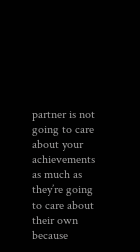partner is not going to care about your achievements as much as they’re going to care about their own because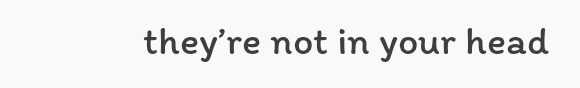they’re not in your head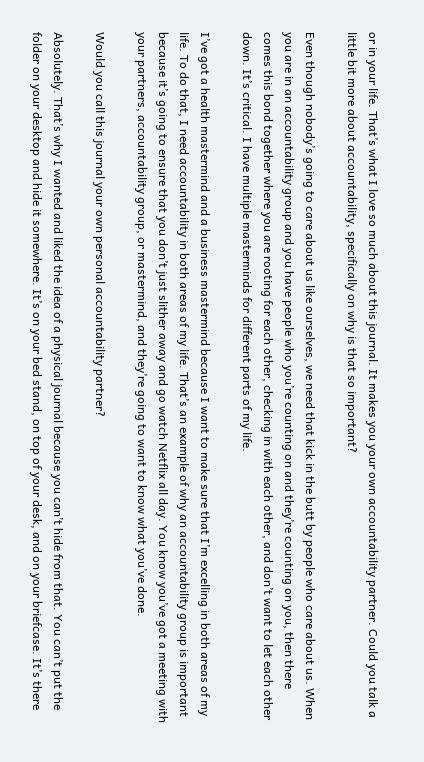or in your life. That’s what I love so much about this journal. It makes you your own accountability partner. Could you talk a little bit more about accountability, specifically on why is that so important?

Even though nobody’s going to care about us like ourselves, we need that kick in the butt by people who care about us. When you are in an accountability group and you have people who you’re counting on and they’re counting on you, then there comes this bond together where you are rooting for each other, checking in with each other, and don’t want to let each other down. It’s critical. I have multiple masterminds for different parts of my life.

I’ve got a health mastermind and a business mastermind because I want to make sure that I’m excelling in both areas of my life. To do that, I need accountability in both areas of my life. That’s an example of why an accountability group is important because it’s going to ensure that you don’t just slither away and go watch Netflix all day. You know you’ve got a meeting with your partners, accountability group, or mastermind, and they’re going to want to know what you’ve done.

Would you call this journal your own personal accountability partner?

Absolutely. That’s why I wanted and liked the idea of a physical journal because you can’t hide from that. You can’t put the folder on your desktop and hide it somewhere. It’s on your bed stand, on top of your desk, and on your briefcase. It’s there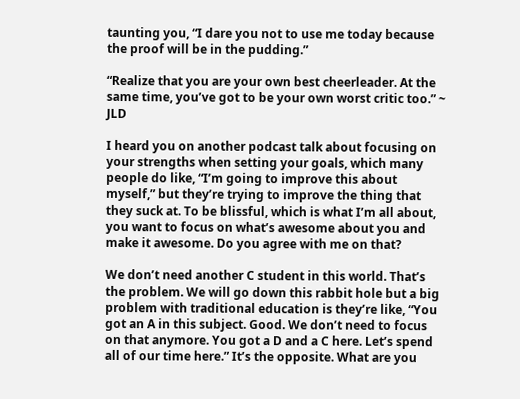taunting you, “I dare you not to use me today because the proof will be in the pudding.”

“Realize that you are your own best cheerleader. At the same time, you’ve got to be your own worst critic too.” ~ JLD

I heard you on another podcast talk about focusing on your strengths when setting your goals, which many people do like, “I’m going to improve this about myself,” but they’re trying to improve the thing that they suck at. To be blissful, which is what I’m all about, you want to focus on what’s awesome about you and make it awesome. Do you agree with me on that?

We don’t need another C student in this world. That’s the problem. We will go down this rabbit hole but a big problem with traditional education is they’re like, “You got an A in this subject. Good. We don’t need to focus on that anymore. You got a D and a C here. Let’s spend all of our time here.” It’s the opposite. What are you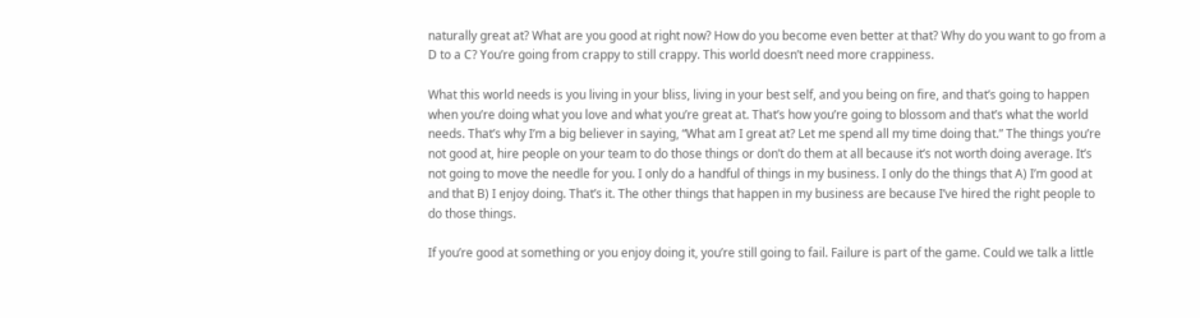naturally great at? What are you good at right now? How do you become even better at that? Why do you want to go from a D to a C? You’re going from crappy to still crappy. This world doesn’t need more crappiness.

What this world needs is you living in your bliss, living in your best self, and you being on fire, and that’s going to happen when you’re doing what you love and what you’re great at. That’s how you’re going to blossom and that’s what the world needs. That’s why I’m a big believer in saying, “What am I great at? Let me spend all my time doing that.” The things you’re not good at, hire people on your team to do those things or don’t do them at all because it’s not worth doing average. It’s not going to move the needle for you. I only do a handful of things in my business. I only do the things that A) I’m good at and that B) I enjoy doing. That’s it. The other things that happen in my business are because I’ve hired the right people to do those things.

If you’re good at something or you enjoy doing it, you’re still going to fail. Failure is part of the game. Could we talk a little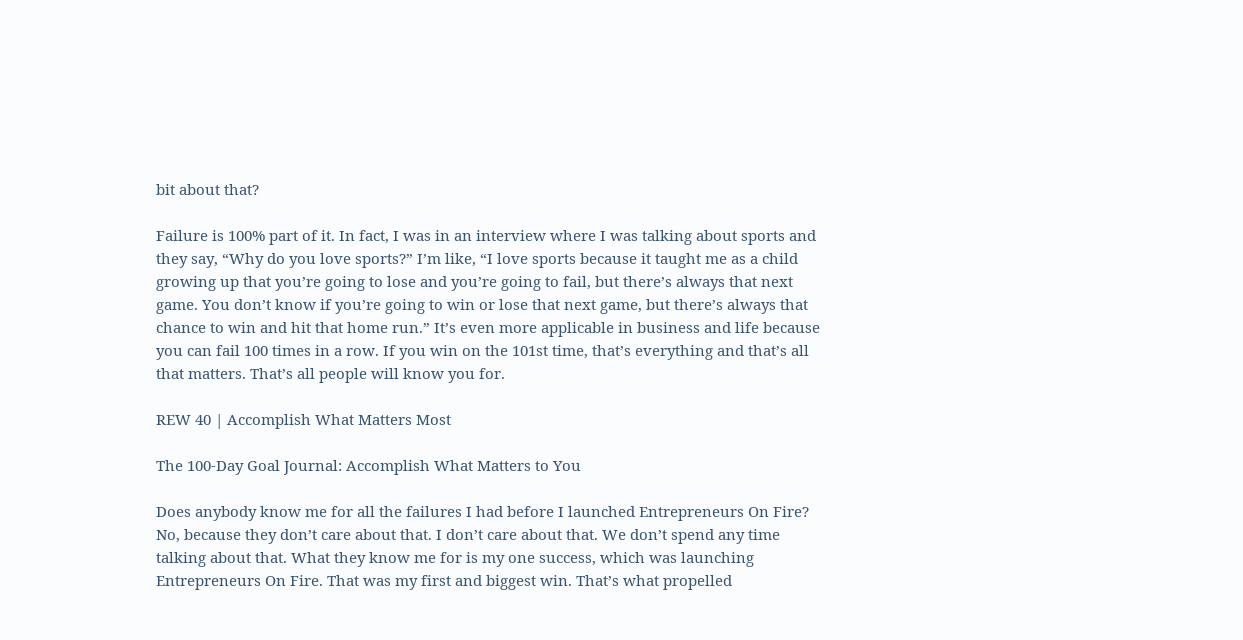bit about that?

Failure is 100% part of it. In fact, I was in an interview where I was talking about sports and they say, “Why do you love sports?” I’m like, “I love sports because it taught me as a child growing up that you’re going to lose and you’re going to fail, but there’s always that next game. You don’t know if you’re going to win or lose that next game, but there’s always that chance to win and hit that home run.” It’s even more applicable in business and life because you can fail 100 times in a row. If you win on the 101st time, that’s everything and that’s all that matters. That’s all people will know you for.

REW 40 | Accomplish What Matters Most

The 100-Day Goal Journal: Accomplish What Matters to You

Does anybody know me for all the failures I had before I launched Entrepreneurs On Fire? No, because they don’t care about that. I don’t care about that. We don’t spend any time talking about that. What they know me for is my one success, which was launching Entrepreneurs On Fire. That was my first and biggest win. That’s what propelled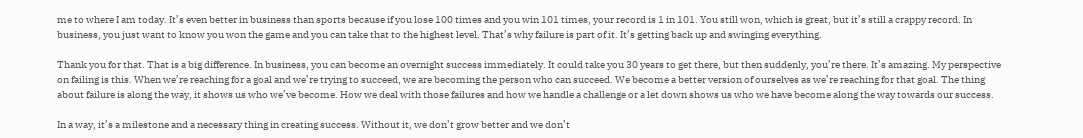me to where I am today. It’s even better in business than sports because if you lose 100 times and you win 101 times, your record is 1 in 101. You still won, which is great, but it’s still a crappy record. In business, you just want to know you won the game and you can take that to the highest level. That’s why failure is part of it. It’s getting back up and swinging everything.

Thank you for that. That is a big difference. In business, you can become an overnight success immediately. It could take you 30 years to get there, but then suddenly, you’re there. It’s amazing. My perspective on failing is this. When we’re reaching for a goal and we’re trying to succeed, we are becoming the person who can succeed. We become a better version of ourselves as we’re reaching for that goal. The thing about failure is along the way, it shows us who we’ve become. How we deal with those failures and how we handle a challenge or a let down shows us who we have become along the way towards our success.

In a way, it’s a milestone and a necessary thing in creating success. Without it, we don’t grow better and we don’t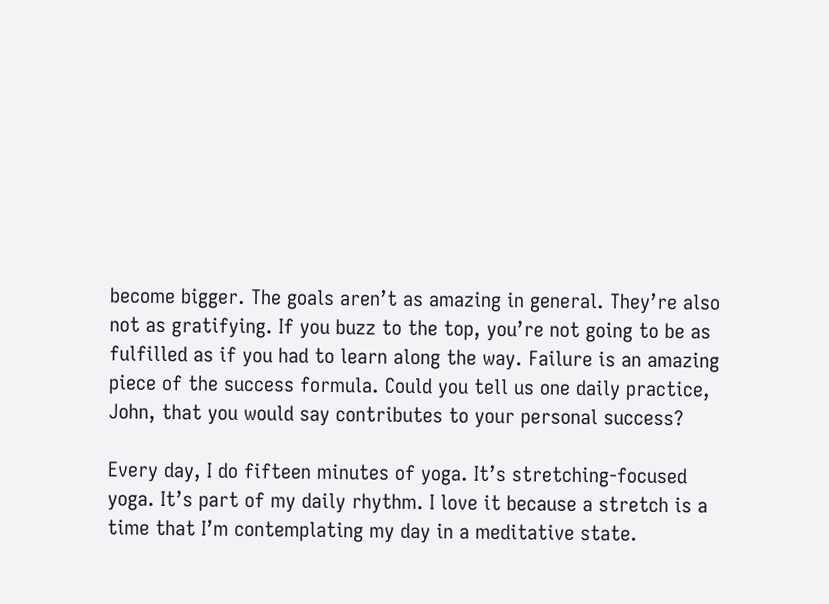become bigger. The goals aren’t as amazing in general. They’re also not as gratifying. If you buzz to the top, you’re not going to be as fulfilled as if you had to learn along the way. Failure is an amazing piece of the success formula. Could you tell us one daily practice, John, that you would say contributes to your personal success?

Every day, I do fifteen minutes of yoga. It’s stretching-focused yoga. It’s part of my daily rhythm. I love it because a stretch is a time that I’m contemplating my day in a meditative state.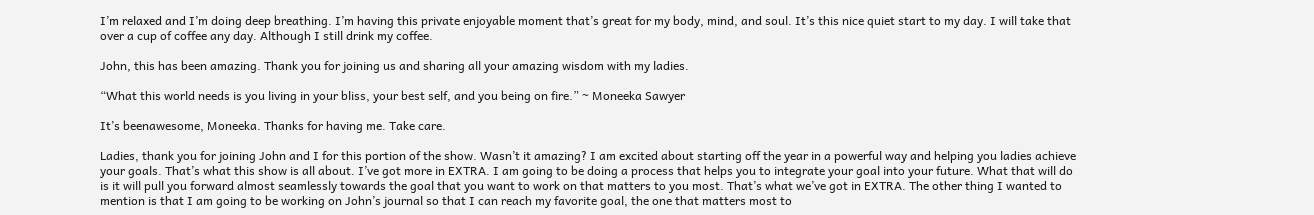I’m relaxed and I’m doing deep breathing. I’m having this private enjoyable moment that’s great for my body, mind, and soul. It’s this nice quiet start to my day. I will take that over a cup of coffee any day. Although I still drink my coffee.

John, this has been amazing. Thank you for joining us and sharing all your amazing wisdom with my ladies.

“What this world needs is you living in your bliss, your best self, and you being on fire.” ~ Moneeka Sawyer

It’s beenawesome, Moneeka. Thanks for having me. Take care.

Ladies, thank you for joining John and I for this portion of the show. Wasn’t it amazing? I am excited about starting off the year in a powerful way and helping you ladies achieve your goals. That’s what this show is all about. I’ve got more in EXTRA. I am going to be doing a process that helps you to integrate your goal into your future. What that will do is it will pull you forward almost seamlessly towards the goal that you want to work on that matters to you most. That’s what we’ve got in EXTRA. The other thing I wanted to mention is that I am going to be working on John’s journal so that I can reach my favorite goal, the one that matters most to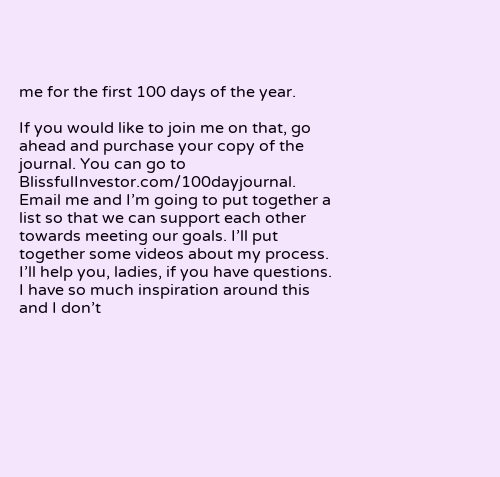me for the first 100 days of the year.

If you would like to join me on that, go ahead and purchase your copy of the journal. You can go to BlissfulInvestor.com/100dayjournal. Email me and I’m going to put together a list so that we can support each other towards meeting our goals. I’ll put together some videos about my process. I’ll help you, ladies, if you have questions. I have so much inspiration around this and I don’t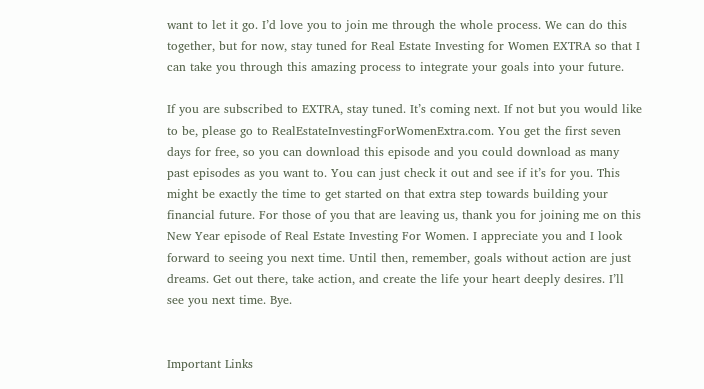want to let it go. I’d love you to join me through the whole process. We can do this together, but for now, stay tuned for Real Estate Investing for Women EXTRA so that I can take you through this amazing process to integrate your goals into your future.

If you are subscribed to EXTRA, stay tuned. It’s coming next. If not but you would like to be, please go to RealEstateInvestingForWomenExtra.com. You get the first seven days for free, so you can download this episode and you could download as many past episodes as you want to. You can just check it out and see if it’s for you. This might be exactly the time to get started on that extra step towards building your financial future. For those of you that are leaving us, thank you for joining me on this New Year episode of Real Estate Investing For Women. I appreciate you and I look forward to seeing you next time. Until then, remember, goals without action are just dreams. Get out there, take action, and create the life your heart deeply desires. I’ll see you next time. Bye.


Important Links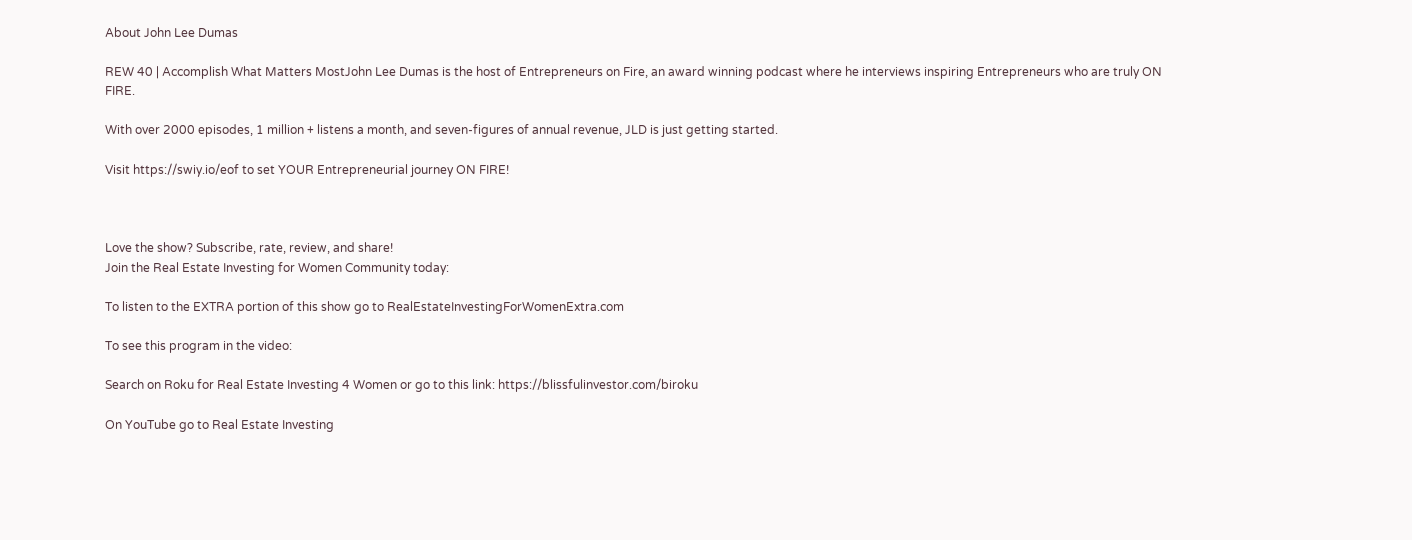About John Lee Dumas

REW 40 | Accomplish What Matters MostJohn Lee Dumas is the host of Entrepreneurs on Fire, an award winning podcast where he interviews inspiring Entrepreneurs who are truly ON FIRE.

With over 2000 episodes, 1 million + listens a month, and seven-figures of annual revenue, JLD is just getting started.

Visit https://swiy.io/eof to set YOUR Entrepreneurial journey ON FIRE!



Love the show? Subscribe, rate, review, and share!
Join the Real Estate Investing for Women Community today:

To listen to the EXTRA portion of this show go to RealEstateInvestingForWomenExtra.com

To see this program in the video:

Search on Roku for Real Estate Investing 4 Women or go to this link: https://blissfulinvestor.com/biroku

On YouTube go to Real Estate Investing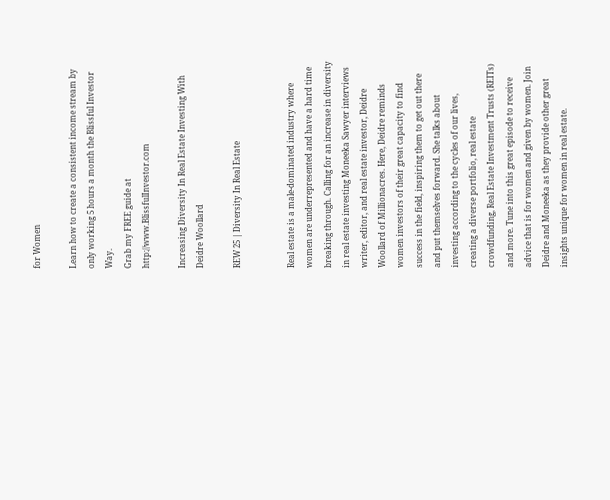for Women

Learn how to create a consistent income stream by only working 5 hours a month the Blissful Investor Way.
Grab my FREE guide at http://www.BlissfulInvestor.com

Increasing Diversity In Real Estate Investing With Deidre Woollard

REW 25 | Diversity In Real Estate


Real estate is a male-dominated industry where women are underrepresented and have a hard time breaking through. Calling for an increase in diversity in real estate investing Moneeka Sawyer interviews writer, editor, and real estate investor, Deidre Woollard of Millionacres. Here, Deidre reminds women investors of their great capacity to find success in the field, inspiring them to get out there and put themselves forward. She talks about investing according to the cycles of our lives, creating a diverse portfolio, real estate crowdfunding, Real Estate Investment Trusts (REITs) and more. Tune into this great episode to receive advice that is for women and given by women. Join Deidre and Moneeka as they provide other great insights unique for women in real estate.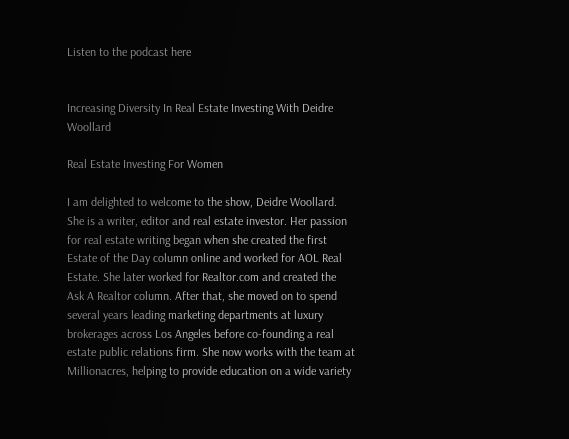Listen to the podcast here


Increasing Diversity In Real Estate Investing With Deidre Woollard

Real Estate Investing For Women

I am delighted to welcome to the show, Deidre Woollard. She is a writer, editor and real estate investor. Her passion for real estate writing began when she created the first Estate of the Day column online and worked for AOL Real Estate. She later worked for Realtor.com and created the Ask A Realtor column. After that, she moved on to spend several years leading marketing departments at luxury brokerages across Los Angeles before co-founding a real estate public relations firm. She now works with the team at Millionacres, helping to provide education on a wide variety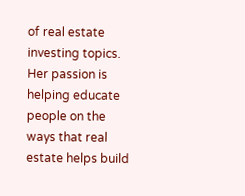of real estate investing topics. Her passion is helping educate people on the ways that real estate helps build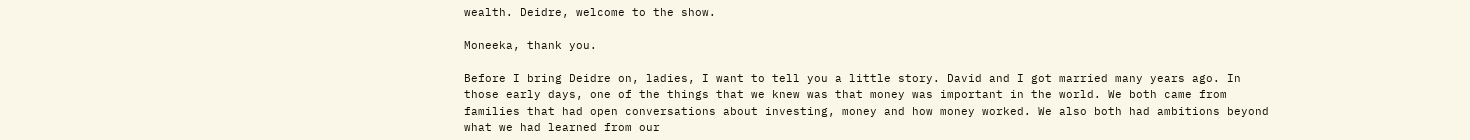wealth. Deidre, welcome to the show.

Moneeka, thank you.

Before I bring Deidre on, ladies, I want to tell you a little story. David and I got married many years ago. In those early days, one of the things that we knew was that money was important in the world. We both came from families that had open conversations about investing, money and how money worked. We also both had ambitions beyond what we had learned from our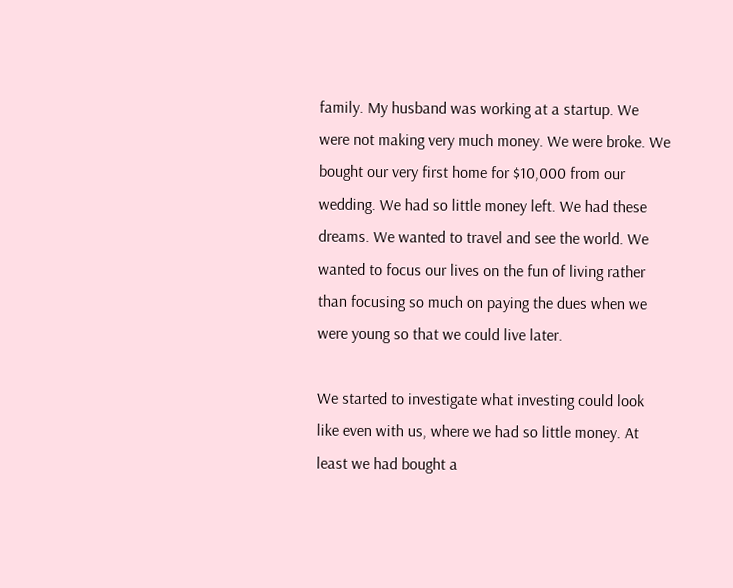family. My husband was working at a startup. We were not making very much money. We were broke. We bought our very first home for $10,000 from our wedding. We had so little money left. We had these dreams. We wanted to travel and see the world. We wanted to focus our lives on the fun of living rather than focusing so much on paying the dues when we were young so that we could live later.

We started to investigate what investing could look like even with us, where we had so little money. At least we had bought a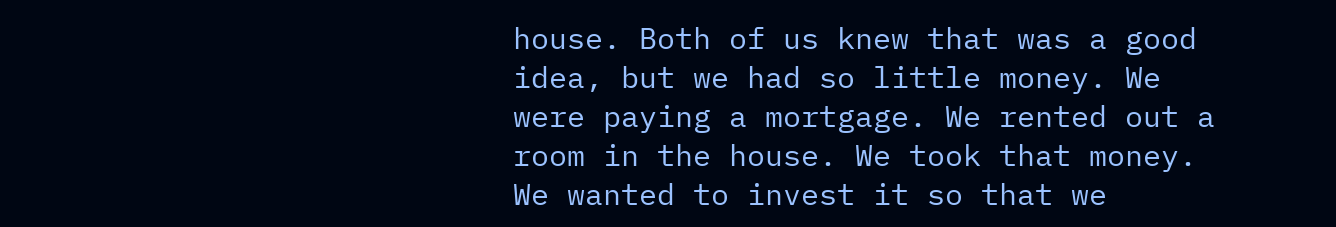house. Both of us knew that was a good idea, but we had so little money. We were paying a mortgage. We rented out a room in the house. We took that money. We wanted to invest it so that we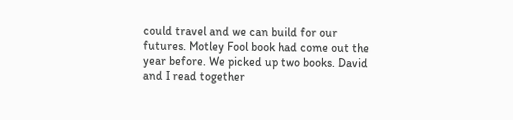could travel and we can build for our futures. Motley Fool book had come out the year before. We picked up two books. David and I read together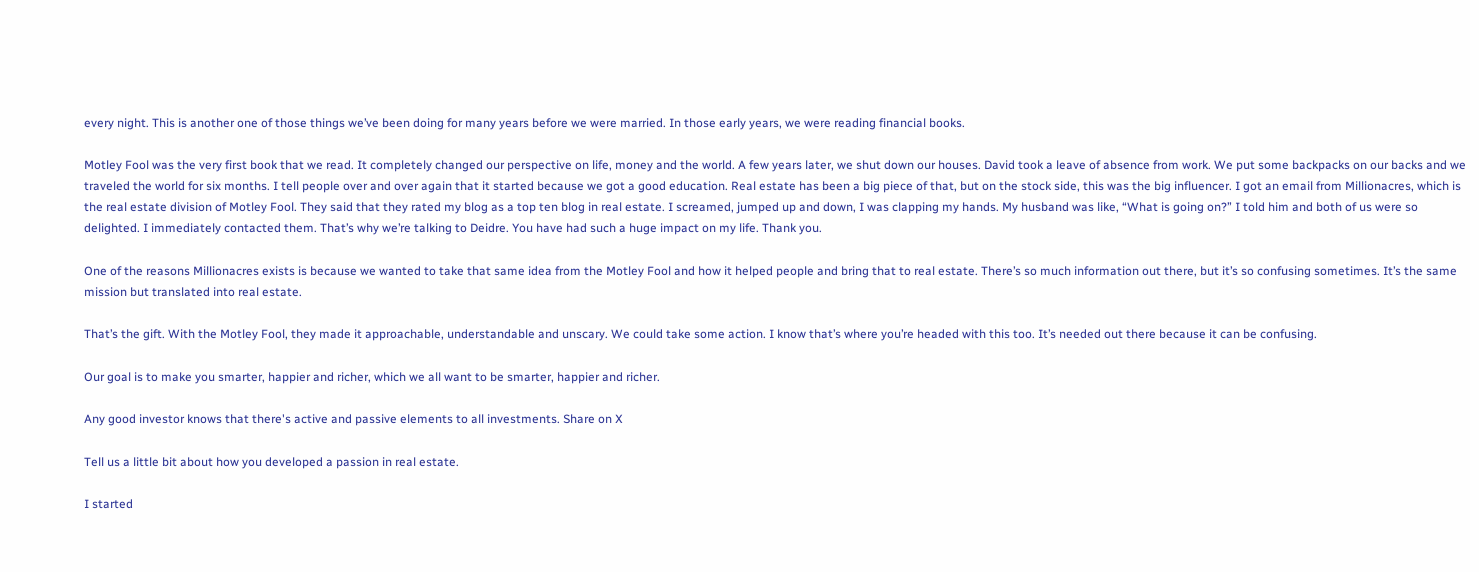every night. This is another one of those things we’ve been doing for many years before we were married. In those early years, we were reading financial books.

Motley Fool was the very first book that we read. It completely changed our perspective on life, money and the world. A few years later, we shut down our houses. David took a leave of absence from work. We put some backpacks on our backs and we traveled the world for six months. I tell people over and over again that it started because we got a good education. Real estate has been a big piece of that, but on the stock side, this was the big influencer. I got an email from Millionacres, which is the real estate division of Motley Fool. They said that they rated my blog as a top ten blog in real estate. I screamed, jumped up and down, I was clapping my hands. My husband was like, “What is going on?” I told him and both of us were so delighted. I immediately contacted them. That’s why we’re talking to Deidre. You have had such a huge impact on my life. Thank you.

One of the reasons Millionacres exists is because we wanted to take that same idea from the Motley Fool and how it helped people and bring that to real estate. There’s so much information out there, but it’s so confusing sometimes. It’s the same mission but translated into real estate.

That’s the gift. With the Motley Fool, they made it approachable, understandable and unscary. We could take some action. I know that’s where you’re headed with this too. It’s needed out there because it can be confusing.

Our goal is to make you smarter, happier and richer, which we all want to be smarter, happier and richer.

Any good investor knows that there's active and passive elements to all investments. Share on X

Tell us a little bit about how you developed a passion in real estate.

I started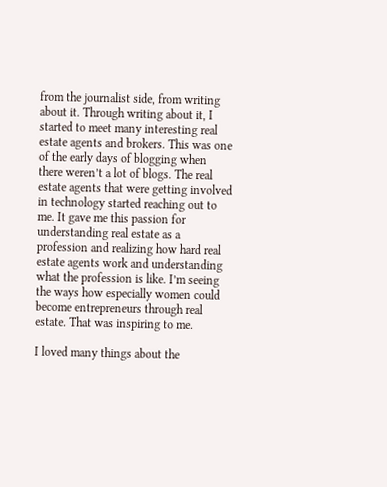from the journalist side, from writing about it. Through writing about it, I started to meet many interesting real estate agents and brokers. This was one of the early days of blogging when there weren’t a lot of blogs. The real estate agents that were getting involved in technology started reaching out to me. It gave me this passion for understanding real estate as a profession and realizing how hard real estate agents work and understanding what the profession is like. I’m seeing the ways how especially women could become entrepreneurs through real estate. That was inspiring to me.

I loved many things about the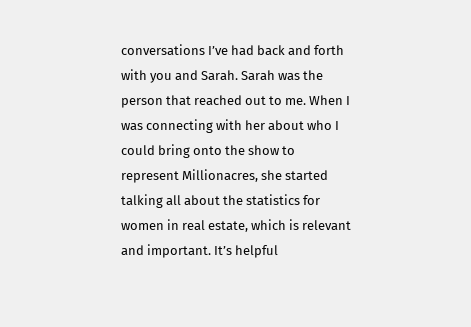conversations I’ve had back and forth with you and Sarah. Sarah was the person that reached out to me. When I was connecting with her about who I could bring onto the show to represent Millionacres, she started talking all about the statistics for women in real estate, which is relevant and important. It’s helpful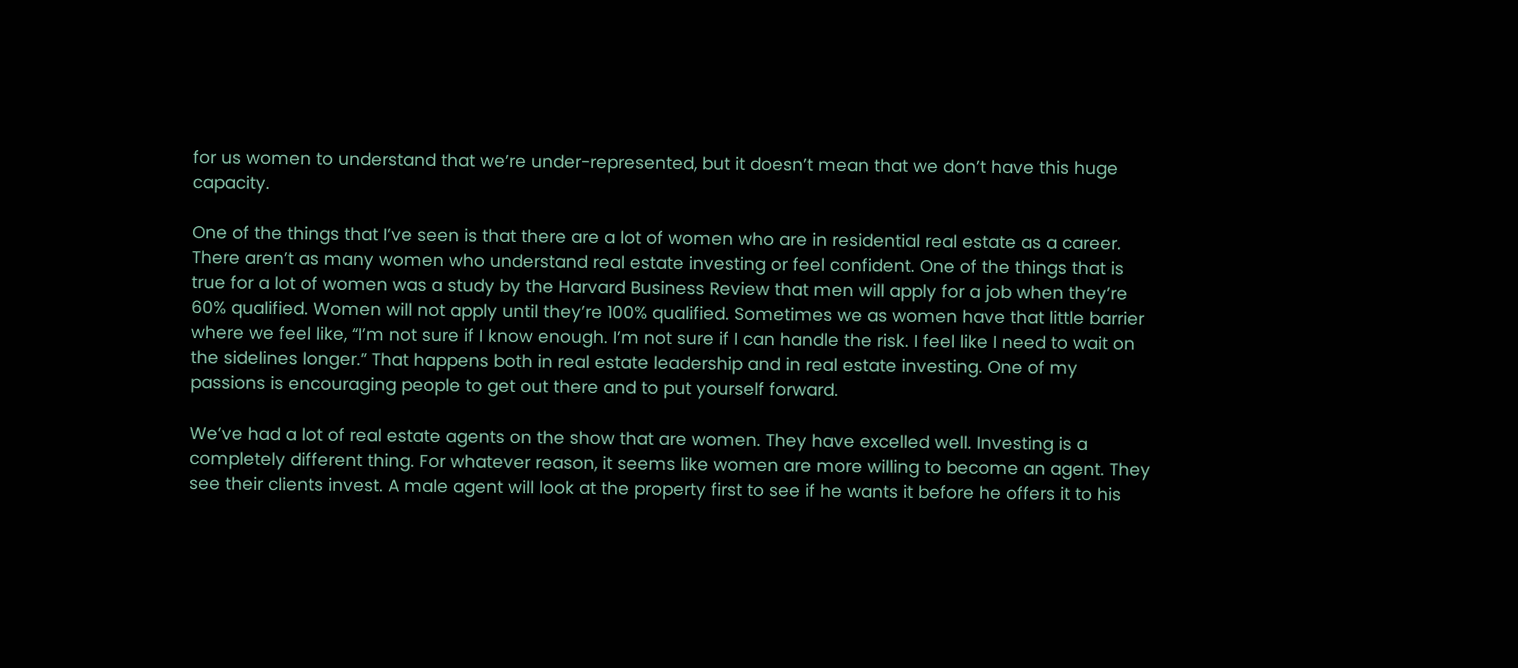for us women to understand that we’re under-represented, but it doesn’t mean that we don’t have this huge capacity.

One of the things that I’ve seen is that there are a lot of women who are in residential real estate as a career. There aren’t as many women who understand real estate investing or feel confident. One of the things that is true for a lot of women was a study by the Harvard Business Review that men will apply for a job when they’re 60% qualified. Women will not apply until they’re 100% qualified. Sometimes we as women have that little barrier where we feel like, “I’m not sure if I know enough. I’m not sure if I can handle the risk. I feel like I need to wait on the sidelines longer.” That happens both in real estate leadership and in real estate investing. One of my passions is encouraging people to get out there and to put yourself forward.

We’ve had a lot of real estate agents on the show that are women. They have excelled well. Investing is a completely different thing. For whatever reason, it seems like women are more willing to become an agent. They see their clients invest. A male agent will look at the property first to see if he wants it before he offers it to his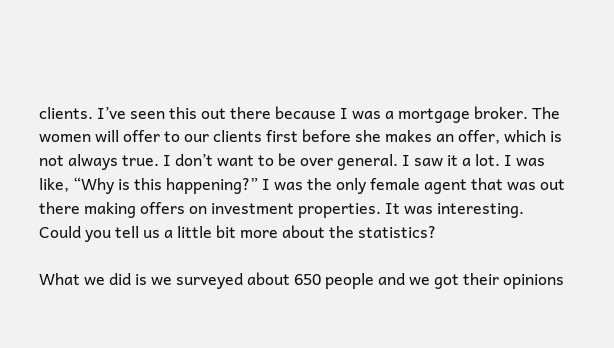clients. I’ve seen this out there because I was a mortgage broker. The women will offer to our clients first before she makes an offer, which is not always true. I don’t want to be over general. I saw it a lot. I was like, “Why is this happening?” I was the only female agent that was out there making offers on investment properties. It was interesting. Could you tell us a little bit more about the statistics?

What we did is we surveyed about 650 people and we got their opinions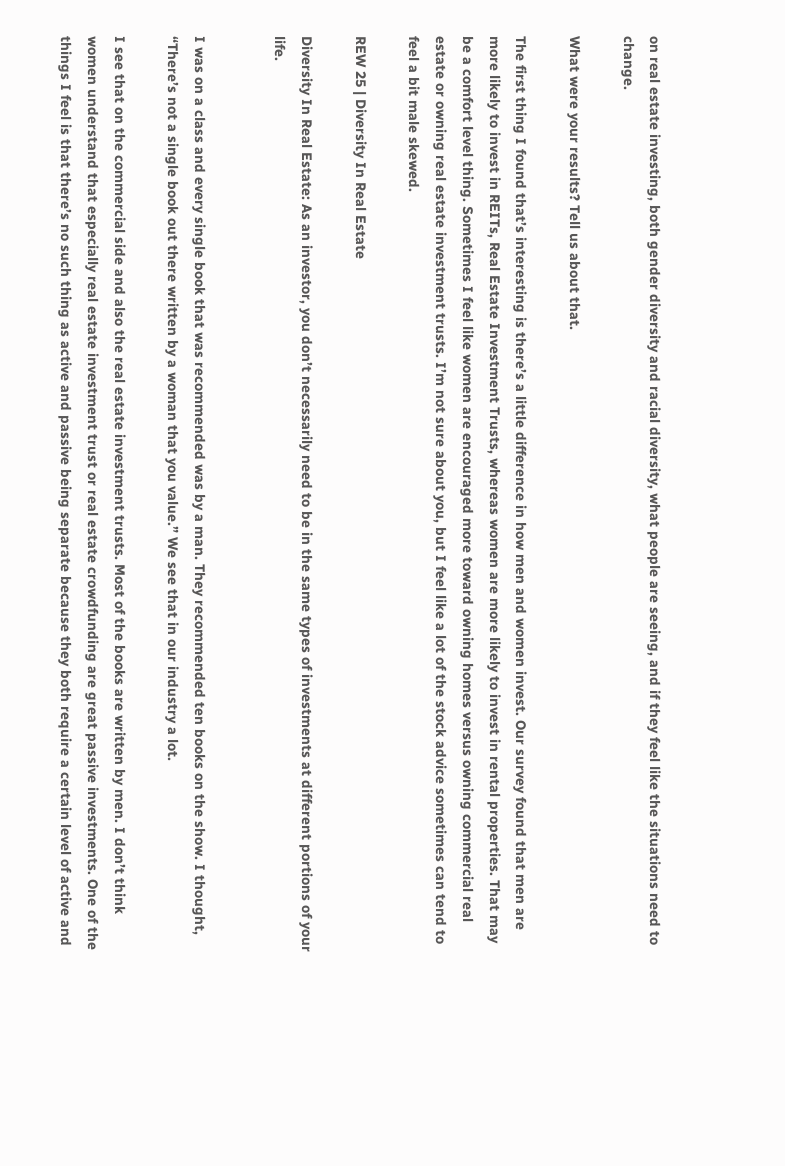on real estate investing, both gender diversity and racial diversity, what people are seeing, and if they feel like the situations need to change.

What were your results? Tell us about that.

The first thing I found that’s interesting is there’s a little difference in how men and women invest. Our survey found that men are more likely to invest in REITs, Real Estate Investment Trusts, whereas women are more likely to invest in rental properties. That may be a comfort level thing. Sometimes I feel like women are encouraged more toward owning homes versus owning commercial real estate or owning real estate investment trusts. I’m not sure about you, but I feel like a lot of the stock advice sometimes can tend to feel a bit male skewed.

REW 25 | Diversity In Real Estate

Diversity In Real Estate: As an investor, you don’t necessarily need to be in the same types of investments at different portions of your life.


I was on a class and every single book that was recommended was by a man. They recommended ten books on the show. I thought, “There’s not a single book out there written by a woman that you value.” We see that in our industry a lot.

I see that on the commercial side and also the real estate investment trusts. Most of the books are written by men. I don’t think women understand that especially real estate investment trust or real estate crowdfunding are great passive investments. One of the things I feel is that there’s no such thing as active and passive being separate because they both require a certain level of active and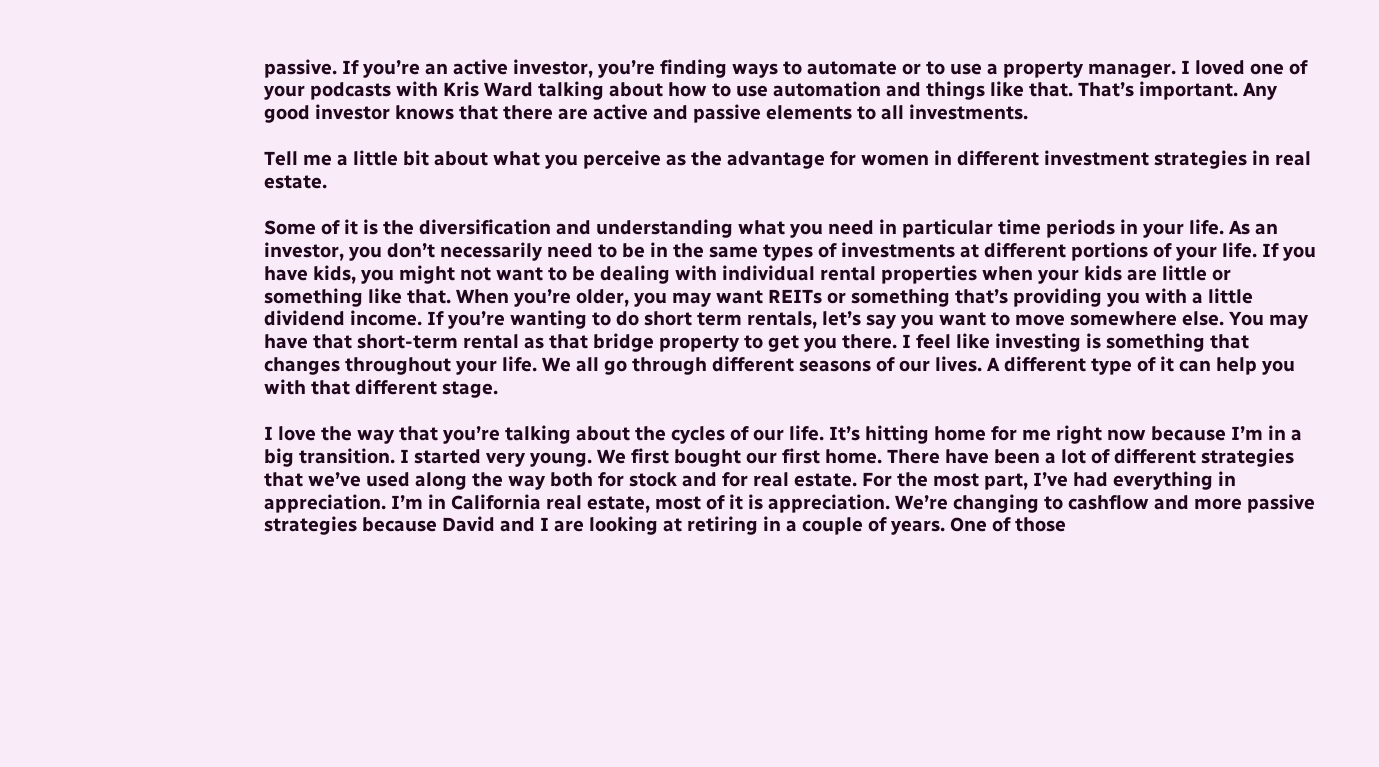passive. If you’re an active investor, you’re finding ways to automate or to use a property manager. I loved one of your podcasts with Kris Ward talking about how to use automation and things like that. That’s important. Any good investor knows that there are active and passive elements to all investments.

Tell me a little bit about what you perceive as the advantage for women in different investment strategies in real estate.

Some of it is the diversification and understanding what you need in particular time periods in your life. As an investor, you don’t necessarily need to be in the same types of investments at different portions of your life. If you have kids, you might not want to be dealing with individual rental properties when your kids are little or something like that. When you’re older, you may want REITs or something that’s providing you with a little dividend income. If you’re wanting to do short term rentals, let’s say you want to move somewhere else. You may have that short-term rental as that bridge property to get you there. I feel like investing is something that changes throughout your life. We all go through different seasons of our lives. A different type of it can help you with that different stage.

I love the way that you’re talking about the cycles of our life. It’s hitting home for me right now because I’m in a big transition. I started very young. We first bought our first home. There have been a lot of different strategies that we’ve used along the way both for stock and for real estate. For the most part, I’ve had everything in appreciation. I’m in California real estate, most of it is appreciation. We’re changing to cashflow and more passive strategies because David and I are looking at retiring in a couple of years. One of those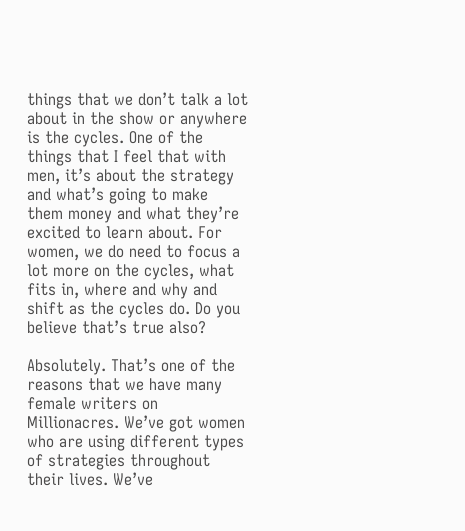things that we don’t talk a lot about in the show or anywhere is the cycles. One of the things that I feel that with men, it’s about the strategy and what’s going to make them money and what they’re excited to learn about. For women, we do need to focus a lot more on the cycles, what fits in, where and why and shift as the cycles do. Do you believe that’s true also?

Absolutely. That’s one of the reasons that we have many female writers on Millionacres. We’ve got women who are using different types of strategies throughout their lives. We’ve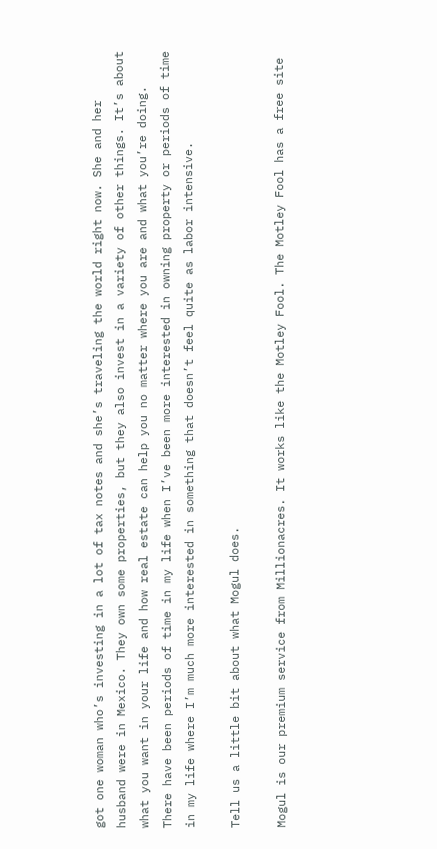got one woman who’s investing in a lot of tax notes and she’s traveling the world right now. She and her husband were in Mexico. They own some properties, but they also invest in a variety of other things. It’s about what you want in your life and how real estate can help you no matter where you are and what you’re doing. There have been periods of time in my life when I’ve been more interested in owning property or periods of time in my life where I’m much more interested in something that doesn’t feel quite as labor intensive.

Tell us a little bit about what Mogul does.

Mogul is our premium service from Millionacres. It works like the Motley Fool. The Motley Fool has a free site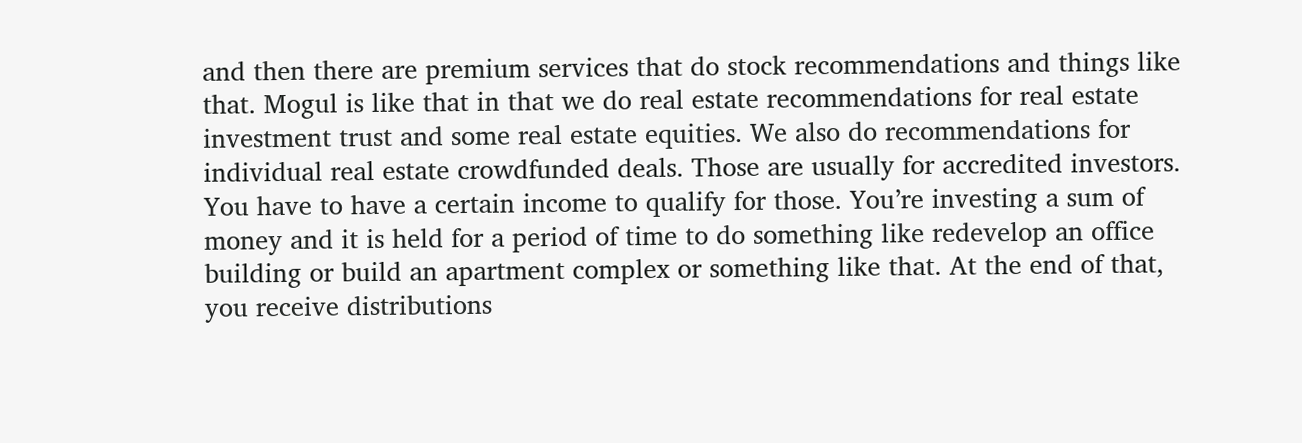and then there are premium services that do stock recommendations and things like that. Mogul is like that in that we do real estate recommendations for real estate investment trust and some real estate equities. We also do recommendations for individual real estate crowdfunded deals. Those are usually for accredited investors. You have to have a certain income to qualify for those. You’re investing a sum of money and it is held for a period of time to do something like redevelop an office building or build an apartment complex or something like that. At the end of that, you receive distributions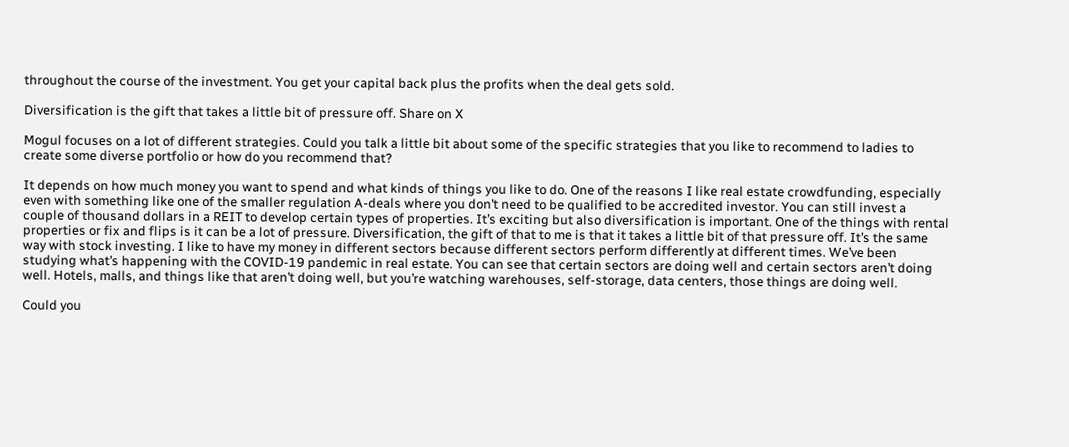throughout the course of the investment. You get your capital back plus the profits when the deal gets sold.

Diversification is the gift that takes a little bit of pressure off. Share on X

Mogul focuses on a lot of different strategies. Could you talk a little bit about some of the specific strategies that you like to recommend to ladies to create some diverse portfolio or how do you recommend that?

It depends on how much money you want to spend and what kinds of things you like to do. One of the reasons I like real estate crowdfunding, especially even with something like one of the smaller regulation A-deals where you don’t need to be qualified to be accredited investor. You can still invest a couple of thousand dollars in a REIT to develop certain types of properties. It’s exciting but also diversification is important. One of the things with rental properties or fix and flips is it can be a lot of pressure. Diversification, the gift of that to me is that it takes a little bit of that pressure off. It’s the same way with stock investing. I like to have my money in different sectors because different sectors perform differently at different times. We’ve been studying what’s happening with the COVID-19 pandemic in real estate. You can see that certain sectors are doing well and certain sectors aren’t doing well. Hotels, malls, and things like that aren’t doing well, but you’re watching warehouses, self-storage, data centers, those things are doing well.

Could you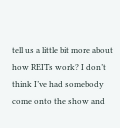tell us a little bit more about how REITs work? I don’t think I’ve had somebody come onto the show and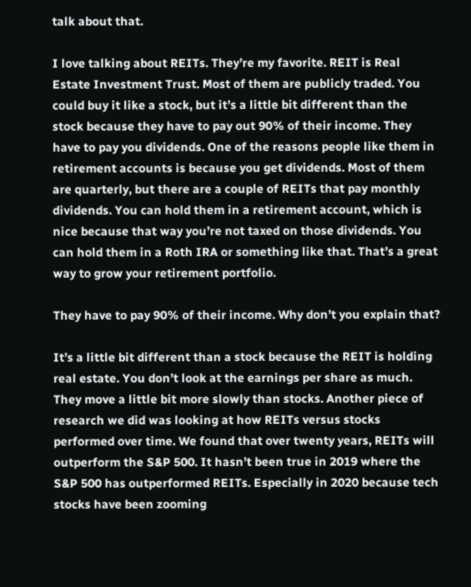talk about that.

I love talking about REITs. They’re my favorite. REIT is Real Estate Investment Trust. Most of them are publicly traded. You could buy it like a stock, but it’s a little bit different than the stock because they have to pay out 90% of their income. They have to pay you dividends. One of the reasons people like them in retirement accounts is because you get dividends. Most of them are quarterly, but there are a couple of REITs that pay monthly dividends. You can hold them in a retirement account, which is nice because that way you’re not taxed on those dividends. You can hold them in a Roth IRA or something like that. That’s a great way to grow your retirement portfolio.

They have to pay 90% of their income. Why don’t you explain that?

It’s a little bit different than a stock because the REIT is holding real estate. You don’t look at the earnings per share as much. They move a little bit more slowly than stocks. Another piece of research we did was looking at how REITs versus stocks performed over time. We found that over twenty years, REITs will outperform the S&P 500. It hasn’t been true in 2019 where the S&P 500 has outperformed REITs. Especially in 2020 because tech stocks have been zooming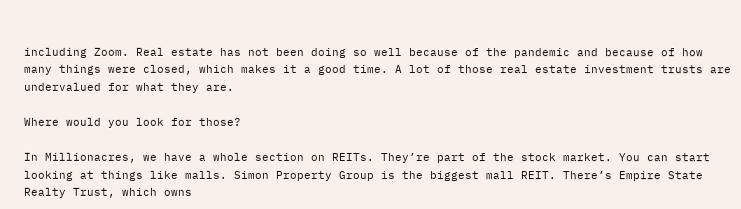including Zoom. Real estate has not been doing so well because of the pandemic and because of how many things were closed, which makes it a good time. A lot of those real estate investment trusts are undervalued for what they are.

Where would you look for those?

In Millionacres, we have a whole section on REITs. They’re part of the stock market. You can start looking at things like malls. Simon Property Group is the biggest mall REIT. There’s Empire State Realty Trust, which owns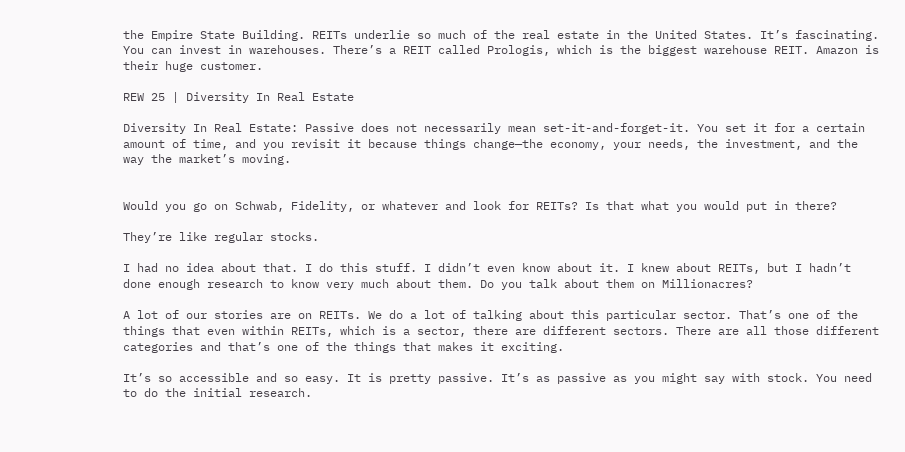the Empire State Building. REITs underlie so much of the real estate in the United States. It’s fascinating. You can invest in warehouses. There’s a REIT called Prologis, which is the biggest warehouse REIT. Amazon is their huge customer.

REW 25 | Diversity In Real Estate

Diversity In Real Estate: Passive does not necessarily mean set-it-and-forget-it. You set it for a certain amount of time, and you revisit it because things change—the economy, your needs, the investment, and the way the market’s moving.


Would you go on Schwab, Fidelity, or whatever and look for REITs? Is that what you would put in there?

They’re like regular stocks.

I had no idea about that. I do this stuff. I didn’t even know about it. I knew about REITs, but I hadn’t done enough research to know very much about them. Do you talk about them on Millionacres?

A lot of our stories are on REITs. We do a lot of talking about this particular sector. That’s one of the things that even within REITs, which is a sector, there are different sectors. There are all those different categories and that’s one of the things that makes it exciting.

It’s so accessible and so easy. It is pretty passive. It’s as passive as you might say with stock. You need to do the initial research.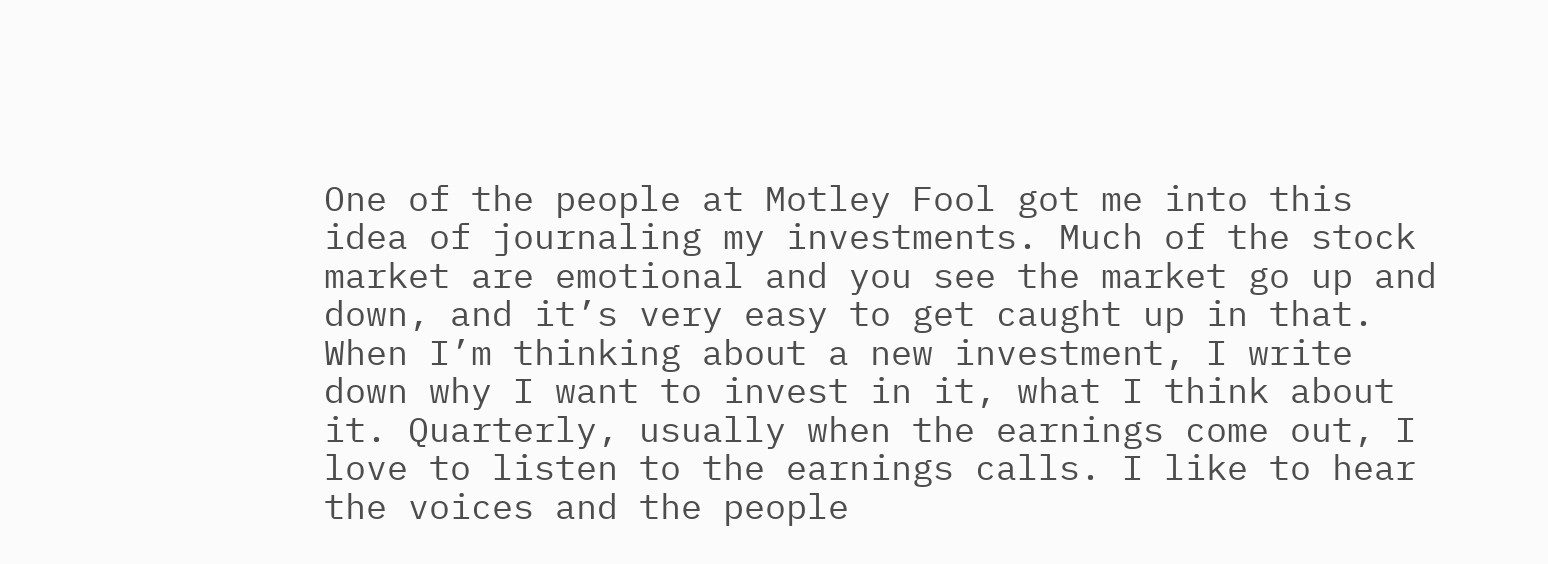One of the people at Motley Fool got me into this idea of journaling my investments. Much of the stock market are emotional and you see the market go up and down, and it’s very easy to get caught up in that. When I’m thinking about a new investment, I write down why I want to invest in it, what I think about it. Quarterly, usually when the earnings come out, I love to listen to the earnings calls. I like to hear the voices and the people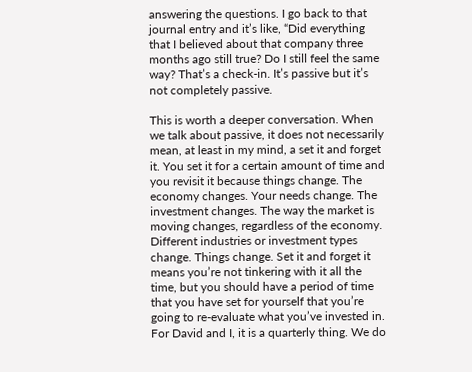answering the questions. I go back to that journal entry and it’s like, “Did everything that I believed about that company three months ago still true? Do I still feel the same way? That’s a check-in. It’s passive but it’s not completely passive.

This is worth a deeper conversation. When we talk about passive, it does not necessarily mean, at least in my mind, a set it and forget it. You set it for a certain amount of time and you revisit it because things change. The economy changes. Your needs change. The investment changes. The way the market is moving changes, regardless of the economy. Different industries or investment types change. Things change. Set it and forget it means you’re not tinkering with it all the time, but you should have a period of time that you have set for yourself that you’re going to re-evaluate what you’ve invested in. For David and I, it is a quarterly thing. We do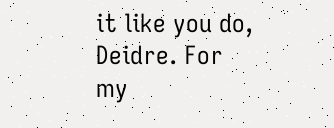it like you do, Deidre. For my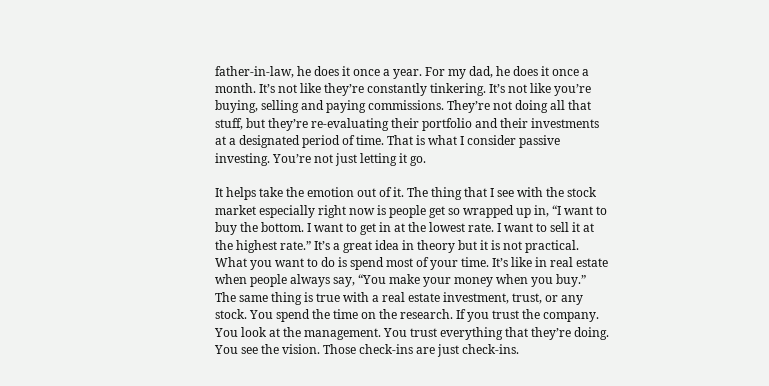father-in-law, he does it once a year. For my dad, he does it once a month. It’s not like they’re constantly tinkering. It’s not like you’re buying, selling and paying commissions. They’re not doing all that stuff, but they’re re-evaluating their portfolio and their investments at a designated period of time. That is what I consider passive investing. You’re not just letting it go.

It helps take the emotion out of it. The thing that I see with the stock market especially right now is people get so wrapped up in, “I want to buy the bottom. I want to get in at the lowest rate. I want to sell it at the highest rate.” It’s a great idea in theory but it is not practical. What you want to do is spend most of your time. It’s like in real estate when people always say, “You make your money when you buy.” The same thing is true with a real estate investment, trust, or any stock. You spend the time on the research. If you trust the company. You look at the management. You trust everything that they’re doing. You see the vision. Those check-ins are just check-ins.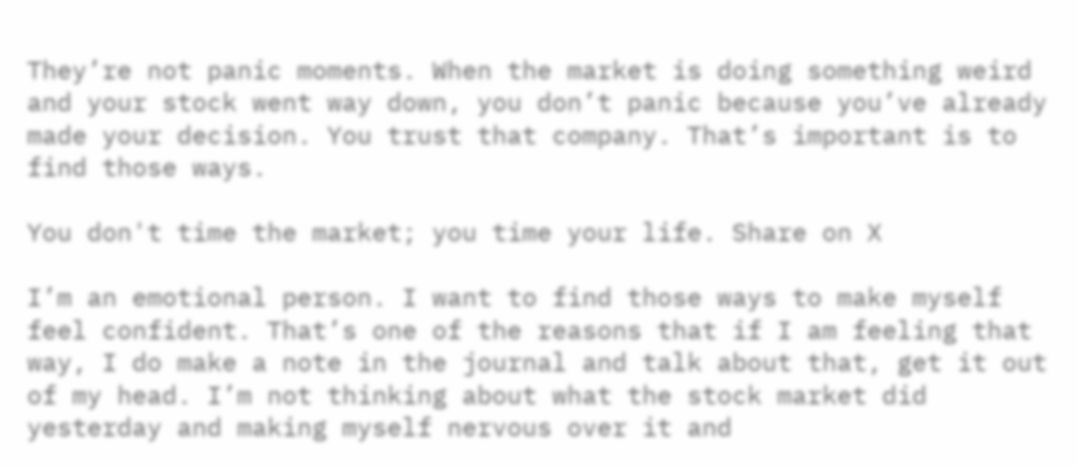They’re not panic moments. When the market is doing something weird and your stock went way down, you don’t panic because you’ve already made your decision. You trust that company. That’s important is to find those ways.

You don't time the market; you time your life. Share on X

I’m an emotional person. I want to find those ways to make myself feel confident. That’s one of the reasons that if I am feeling that way, I do make a note in the journal and talk about that, get it out of my head. I’m not thinking about what the stock market did yesterday and making myself nervous over it and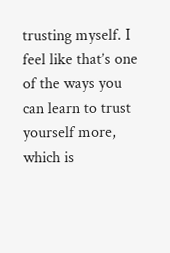trusting myself. I feel like that’s one of the ways you can learn to trust yourself more, which is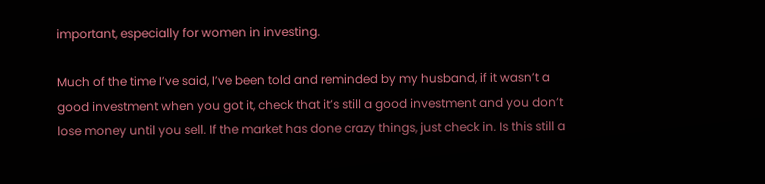important, especially for women in investing.

Much of the time I’ve said, I’ve been told and reminded by my husband, if it wasn’t a good investment when you got it, check that it’s still a good investment and you don’t lose money until you sell. If the market has done crazy things, just check in. Is this still a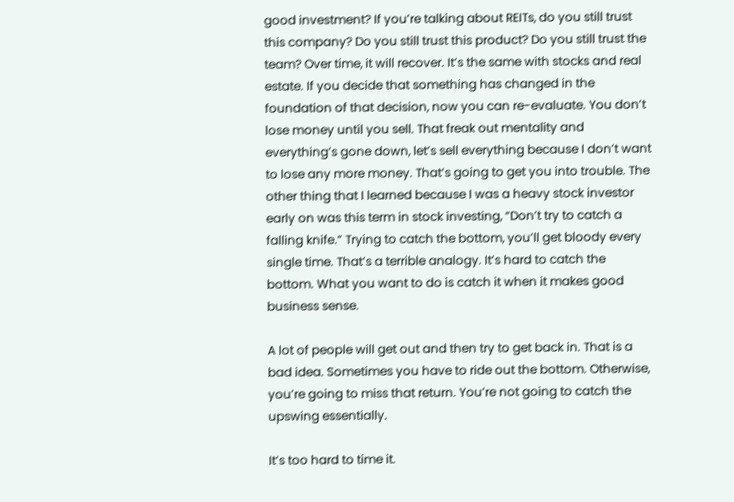good investment? If you’re talking about REITs, do you still trust this company? Do you still trust this product? Do you still trust the team? Over time, it will recover. It’s the same with stocks and real estate. If you decide that something has changed in the foundation of that decision, now you can re-evaluate. You don’t lose money until you sell. That freak out mentality and everything’s gone down, let’s sell everything because I don’t want to lose any more money. That’s going to get you into trouble. The other thing that I learned because I was a heavy stock investor early on was this term in stock investing, “Don’t try to catch a falling knife.” Trying to catch the bottom, you’ll get bloody every single time. That’s a terrible analogy. It’s hard to catch the bottom. What you want to do is catch it when it makes good business sense.

A lot of people will get out and then try to get back in. That is a bad idea. Sometimes you have to ride out the bottom. Otherwise, you’re going to miss that return. You’re not going to catch the upswing essentially.

It’s too hard to time it.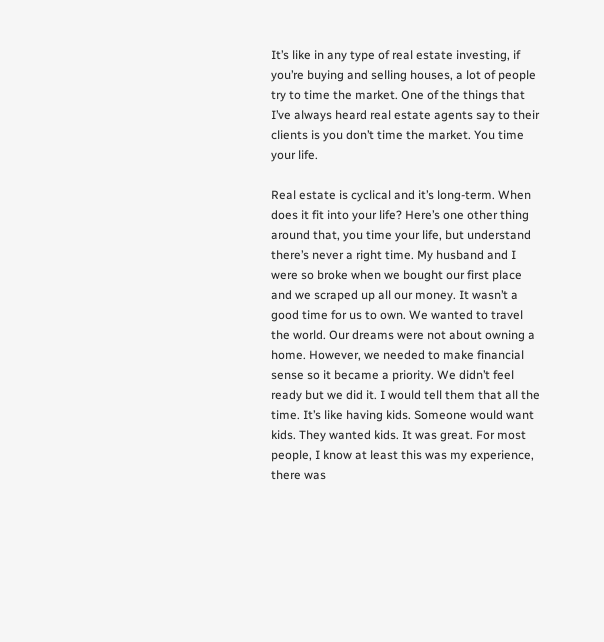It’s like in any type of real estate investing, if you’re buying and selling houses, a lot of people try to time the market. One of the things that I’ve always heard real estate agents say to their clients is you don’t time the market. You time your life.

Real estate is cyclical and it’s long-term. When does it fit into your life? Here’s one other thing around that, you time your life, but understand there’s never a right time. My husband and I were so broke when we bought our first place and we scraped up all our money. It wasn’t a good time for us to own. We wanted to travel the world. Our dreams were not about owning a home. However, we needed to make financial sense so it became a priority. We didn’t feel ready but we did it. I would tell them that all the time. It’s like having kids. Someone would want kids. They wanted kids. It was great. For most people, I know at least this was my experience, there was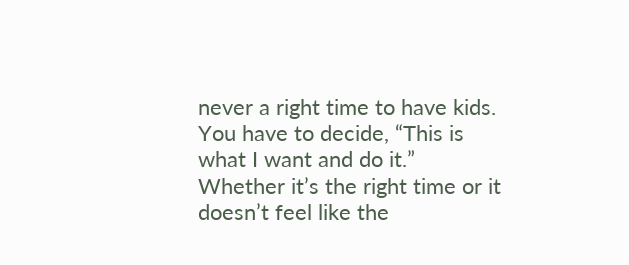never a right time to have kids. You have to decide, “This is what I want and do it.” Whether it’s the right time or it doesn’t feel like the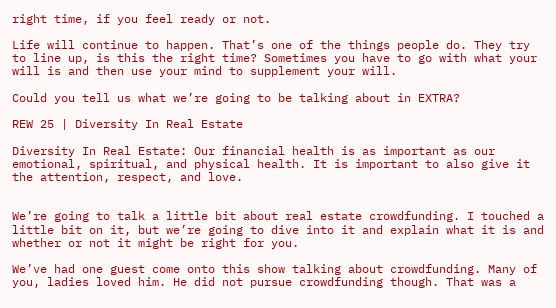right time, if you feel ready or not.

Life will continue to happen. That’s one of the things people do. They try to line up, is this the right time? Sometimes you have to go with what your will is and then use your mind to supplement your will.

Could you tell us what we’re going to be talking about in EXTRA?

REW 25 | Diversity In Real Estate

Diversity In Real Estate: Our financial health is as important as our emotional, spiritual, and physical health. It is important to also give it the attention, respect, and love.


We’re going to talk a little bit about real estate crowdfunding. I touched a little bit on it, but we’re going to dive into it and explain what it is and whether or not it might be right for you.

We’ve had one guest come onto this show talking about crowdfunding. Many of you, ladies loved him. He did not pursue crowdfunding though. That was a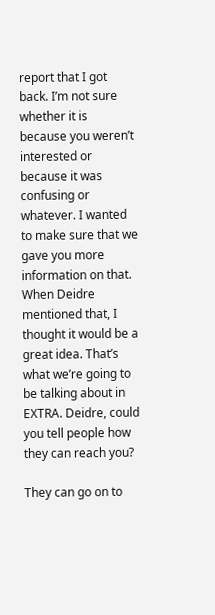report that I got back. I’m not sure whether it is because you weren’t interested or because it was confusing or whatever. I wanted to make sure that we gave you more information on that. When Deidre mentioned that, I thought it would be a great idea. That’s what we’re going to be talking about in EXTRA. Deidre, could you tell people how they can reach you?

They can go on to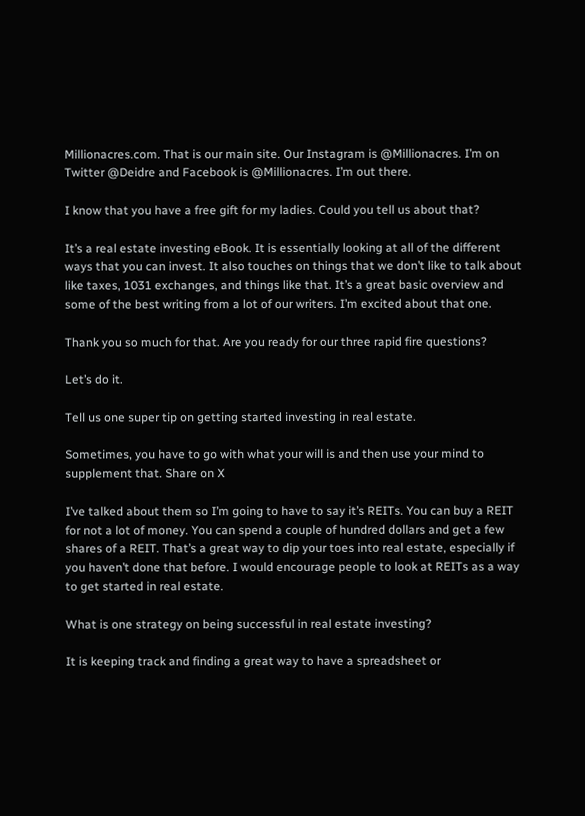Millionacres.com. That is our main site. Our Instagram is @Millionacres. I’m on Twitter @Deidre and Facebook is @Millionacres. I’m out there.

I know that you have a free gift for my ladies. Could you tell us about that?

It’s a real estate investing eBook. It is essentially looking at all of the different ways that you can invest. It also touches on things that we don’t like to talk about like taxes, 1031 exchanges, and things like that. It’s a great basic overview and some of the best writing from a lot of our writers. I’m excited about that one.

Thank you so much for that. Are you ready for our three rapid fire questions?

Let’s do it.

Tell us one super tip on getting started investing in real estate.

Sometimes, you have to go with what your will is and then use your mind to supplement that. Share on X

I’ve talked about them so I’m going to have to say it’s REITs. You can buy a REIT for not a lot of money. You can spend a couple of hundred dollars and get a few shares of a REIT. That’s a great way to dip your toes into real estate, especially if you haven’t done that before. I would encourage people to look at REITs as a way to get started in real estate.

What is one strategy on being successful in real estate investing?

It is keeping track and finding a great way to have a spreadsheet or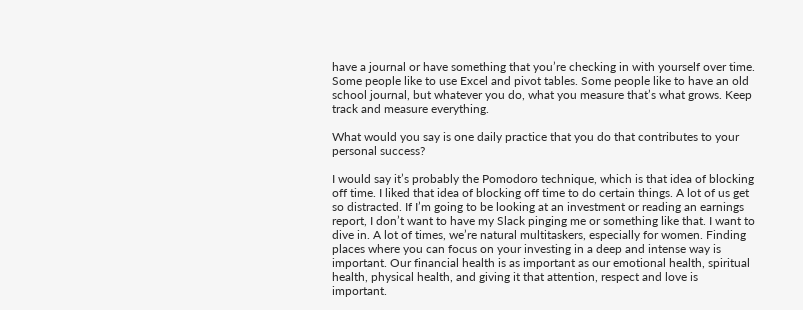have a journal or have something that you’re checking in with yourself over time. Some people like to use Excel and pivot tables. Some people like to have an old school journal, but whatever you do, what you measure that’s what grows. Keep track and measure everything.

What would you say is one daily practice that you do that contributes to your personal success?

I would say it’s probably the Pomodoro technique, which is that idea of blocking off time. I liked that idea of blocking off time to do certain things. A lot of us get so distracted. If I’m going to be looking at an investment or reading an earnings report, I don’t want to have my Slack pinging me or something like that. I want to dive in. A lot of times, we’re natural multitaskers, especially for women. Finding places where you can focus on your investing in a deep and intense way is important. Our financial health is as important as our emotional health, spiritual health, physical health, and giving it that attention, respect and love is important.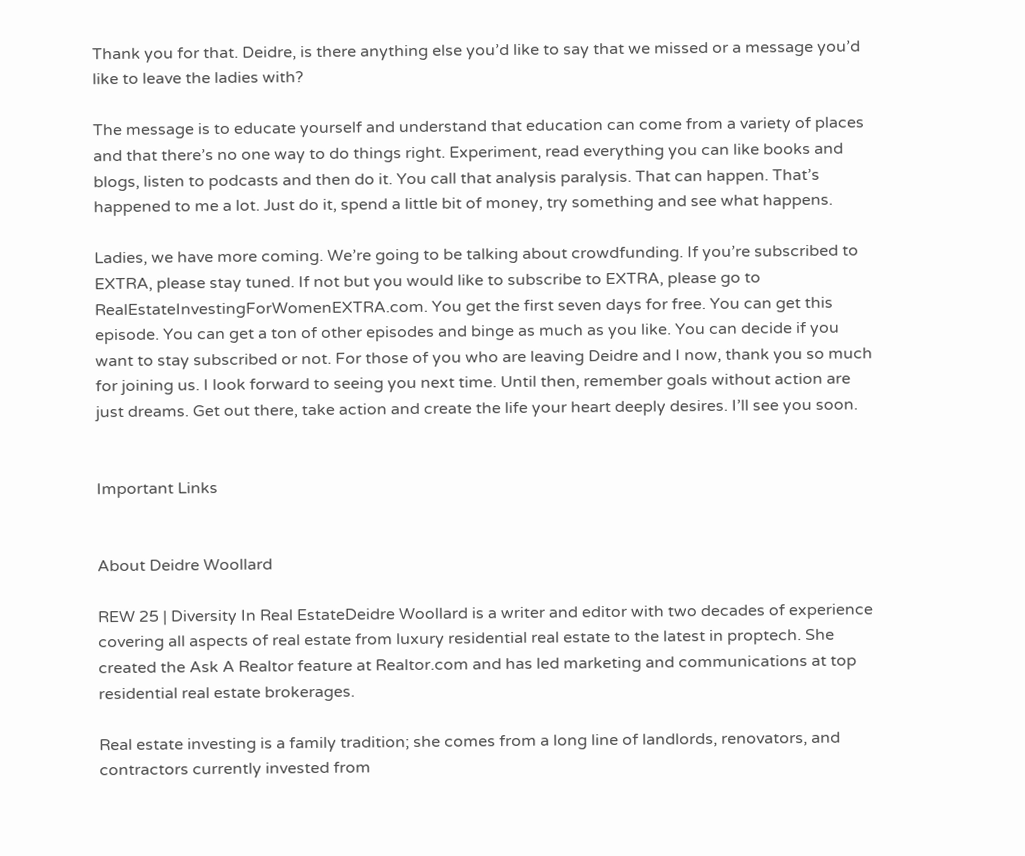Thank you for that. Deidre, is there anything else you’d like to say that we missed or a message you’d like to leave the ladies with?

The message is to educate yourself and understand that education can come from a variety of places and that there’s no one way to do things right. Experiment, read everything you can like books and blogs, listen to podcasts and then do it. You call that analysis paralysis. That can happen. That’s happened to me a lot. Just do it, spend a little bit of money, try something and see what happens.

Ladies, we have more coming. We’re going to be talking about crowdfunding. If you’re subscribed to EXTRA, please stay tuned. If not but you would like to subscribe to EXTRA, please go to RealEstateInvestingForWomenEXTRA.com. You get the first seven days for free. You can get this episode. You can get a ton of other episodes and binge as much as you like. You can decide if you want to stay subscribed or not. For those of you who are leaving Deidre and I now, thank you so much for joining us. I look forward to seeing you next time. Until then, remember goals without action are just dreams. Get out there, take action and create the life your heart deeply desires. I’ll see you soon.


Important Links


About Deidre Woollard

REW 25 | Diversity In Real EstateDeidre Woollard is a writer and editor with two decades of experience covering all aspects of real estate from luxury residential real estate to the latest in proptech. She created the Ask A Realtor feature at Realtor.com and has led marketing and communications at top residential real estate brokerages.

Real estate investing is a family tradition; she comes from a long line of landlords, renovators, and contractors currently invested from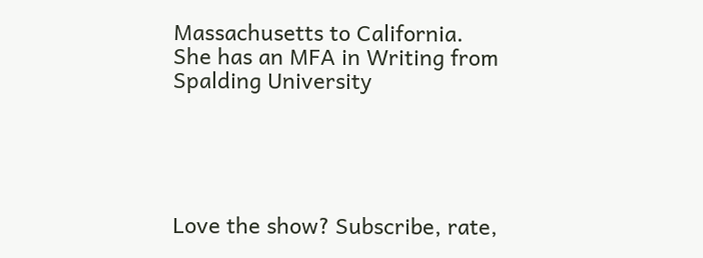Massachusetts to California. She has an MFA in Writing from Spalding University





Love the show? Subscribe, rate,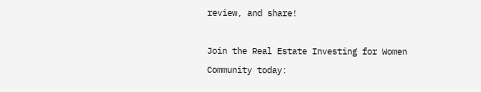review, and share!

Join the Real Estate Investing for Women Community today: